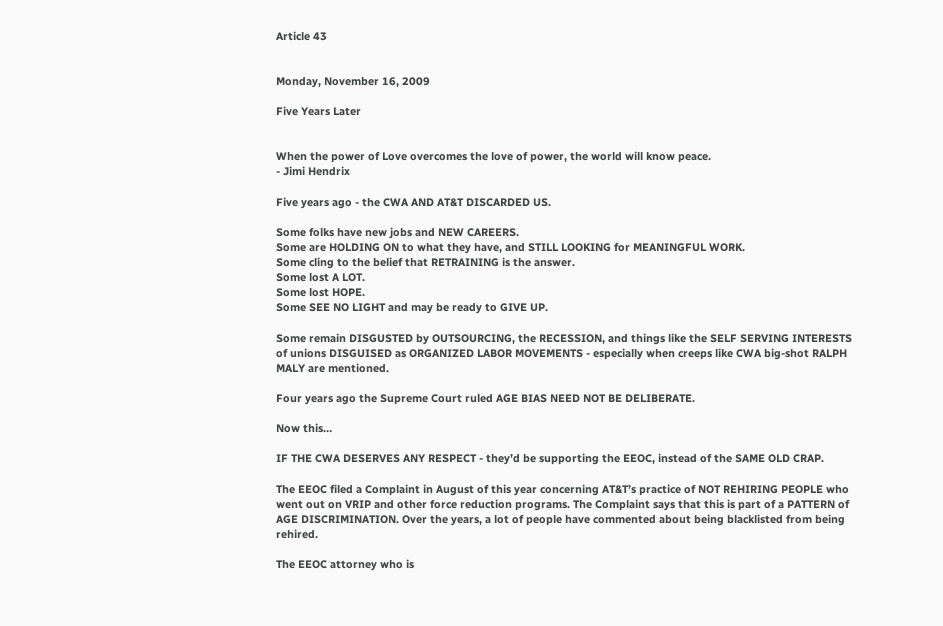Article 43


Monday, November 16, 2009

Five Years Later


When the power of Love overcomes the love of power, the world will know peace.
- Jimi Hendrix

Five years ago - the CWA AND AT&T DISCARDED US.

Some folks have new jobs and NEW CAREERS.
Some are HOLDING ON to what they have, and STILL LOOKING for MEANINGFUL WORK.
Some cling to the belief that RETRAINING is the answer.
Some lost A LOT.
Some lost HOPE.
Some SEE NO LIGHT and may be ready to GIVE UP.

Some remain DISGUSTED by OUTSOURCING, the RECESSION, and things like the SELF SERVING INTERESTS of unions DISGUISED as ORGANIZED LABOR MOVEMENTS - especially when creeps like CWA big-shot RALPH MALY are mentioned.

Four years ago the Supreme Court ruled AGE BIAS NEED NOT BE DELIBERATE.

Now this…

IF THE CWA DESERVES ANY RESPECT - they’d be supporting the EEOC, instead of the SAME OLD CRAP.

The EEOC filed a Complaint in August of this year concerning AT&T’s practice of NOT REHIRING PEOPLE who went out on VRIP and other force reduction programs. The Complaint says that this is part of a PATTERN of AGE DISCRIMINATION. Over the years, a lot of people have commented about being blacklisted from being rehired.

The EEOC attorney who is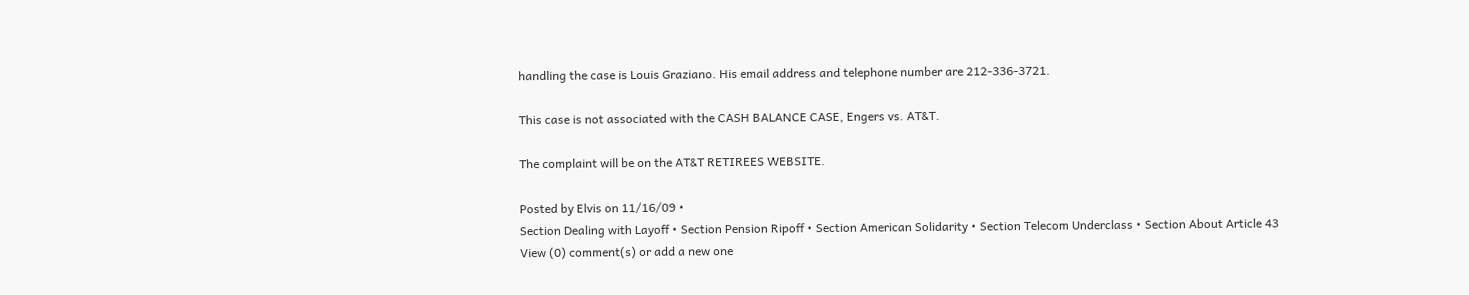handling the case is Louis Graziano. His email address and telephone number are 212-336-3721.

This case is not associated with the CASH BALANCE CASE, Engers vs. AT&T.

The complaint will be on the AT&T RETIREES WEBSITE.

Posted by Elvis on 11/16/09 •
Section Dealing with Layoff • Section Pension Ripoff • Section American Solidarity • Section Telecom Underclass • Section About Article 43
View (0) comment(s) or add a new one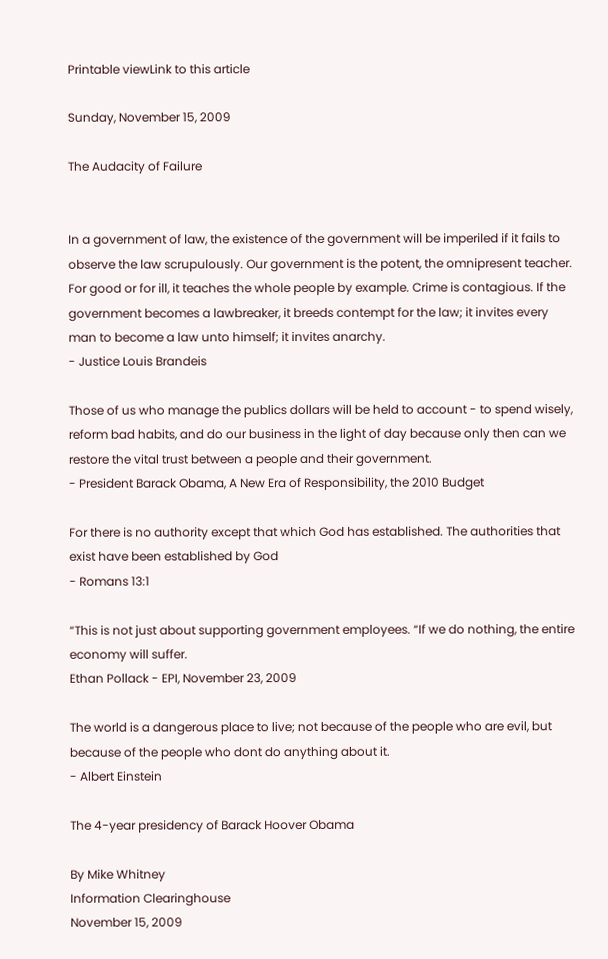Printable viewLink to this article

Sunday, November 15, 2009

The Audacity of Failure


In a government of law, the existence of the government will be imperiled if it fails to observe the law scrupulously. Our government is the potent, the omnipresent teacher. For good or for ill, it teaches the whole people by example. Crime is contagious. If the government becomes a lawbreaker, it breeds contempt for the law; it invites every man to become a law unto himself; it invites anarchy.
- Justice Louis Brandeis

Those of us who manage the publics dollars will be held to account - to spend wisely, reform bad habits, and do our business in the light of day because only then can we restore the vital trust between a people and their government.
- President Barack Obama, A New Era of Responsibility, the 2010 Budget

For there is no authority except that which God has established. The authorities that exist have been established by God
- Romans 13:1

“This is not just about supporting government employees. “If we do nothing, the entire economy will suffer.
Ethan Pollack - EPI, November 23, 2009

The world is a dangerous place to live; not because of the people who are evil, but because of the people who dont do anything about it.
- Albert Einstein

The 4-year presidency of Barack Hoover Obama

By Mike Whitney
Information Clearinghouse
November 15, 2009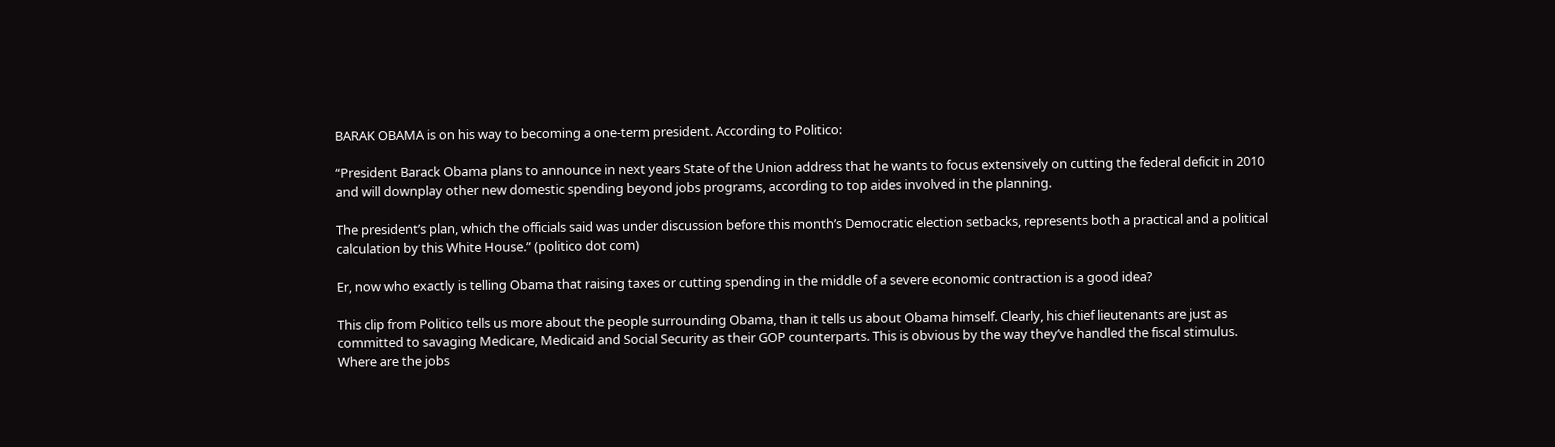BARAK OBAMA is on his way to becoming a one-term president. According to Politico:

“President Barack Obama plans to announce in next years State of the Union address that he wants to focus extensively on cutting the federal deficit in 2010 and will downplay other new domestic spending beyond jobs programs, according to top aides involved in the planning.

The president’s plan, which the officials said was under discussion before this month’s Democratic election setbacks, represents both a practical and a political calculation by this White House.” (politico dot com)

Er, now who exactly is telling Obama that raising taxes or cutting spending in the middle of a severe economic contraction is a good idea?

This clip from Politico tells us more about the people surrounding Obama, than it tells us about Obama himself. Clearly, his chief lieutenants are just as committed to savaging Medicare, Medicaid and Social Security as their GOP counterparts. This is obvious by the way they’ve handled the fiscal stimulus. Where are the jobs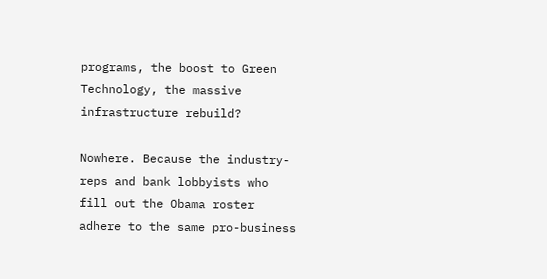programs, the boost to Green Technology, the massive infrastructure rebuild?

Nowhere. Because the industry-reps and bank lobbyists who fill out the Obama roster adhere to the same pro-business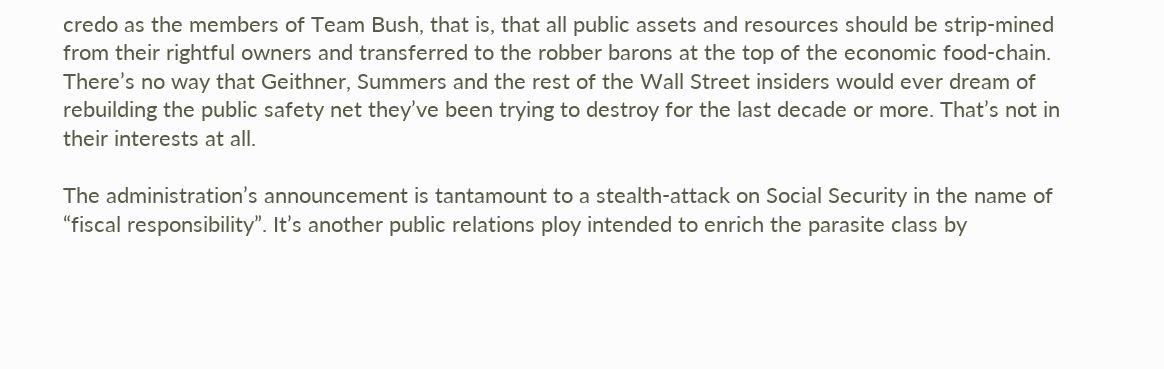credo as the members of Team Bush, that is, that all public assets and resources should be strip-mined from their rightful owners and transferred to the robber barons at the top of the economic food-chain. There’s no way that Geithner, Summers and the rest of the Wall Street insiders would ever dream of rebuilding the public safety net they’ve been trying to destroy for the last decade or more. That’s not in their interests at all.

The administration’s announcement is tantamount to a stealth-attack on Social Security in the name of “fiscal responsibility”. It’s another public relations ploy intended to enrich the parasite class by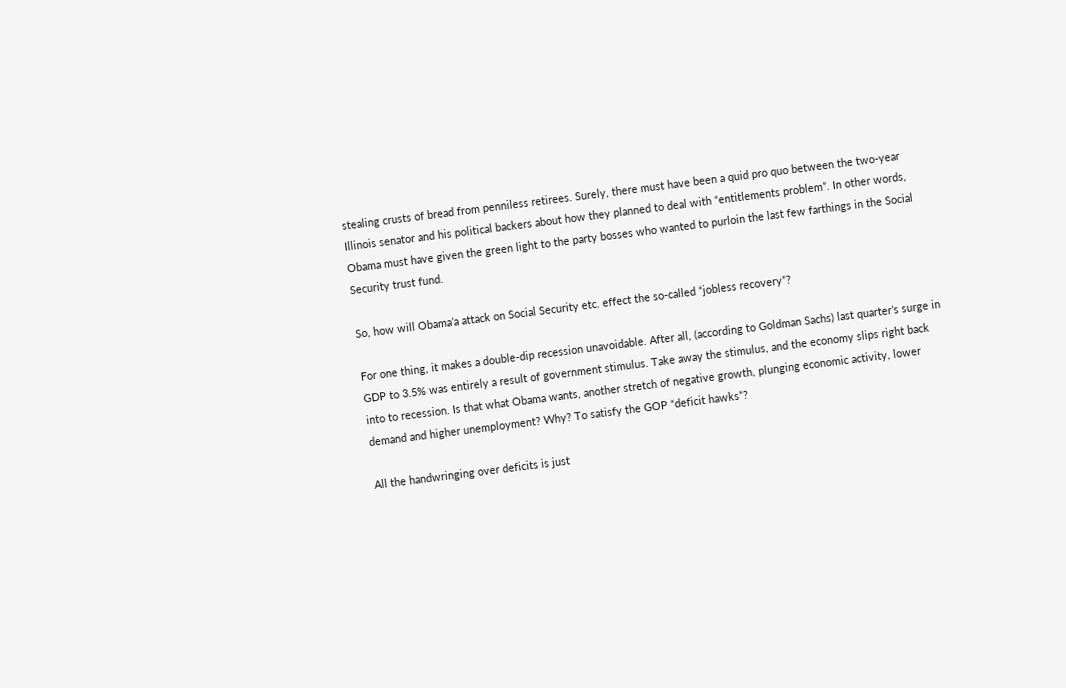stealing crusts of bread from penniless retirees. Surely, there must have been a quid pro quo between the two-year Illinois senator and his political backers about how they planned to deal with “entitlements problem”. In other words, Obama must have given the green light to the party bosses who wanted to purloin the last few farthings in the Social Security trust fund.

So, how will Obama’a attack on Social Security etc. effect the so-called “jobless recovery”?

For one thing, it makes a double-dip recession unavoidable. After all, (according to Goldman Sachs) last quarter’s surge in GDP to 3.5% was entirely a result of government stimulus. Take away the stimulus, and the economy slips right back into to recession. Is that what Obama wants, another stretch of negative growth, plunging economic activity, lower demand and higher unemployment? Why? To satisfy the GOP “deficit hawks”?

All the handwringing over deficits is just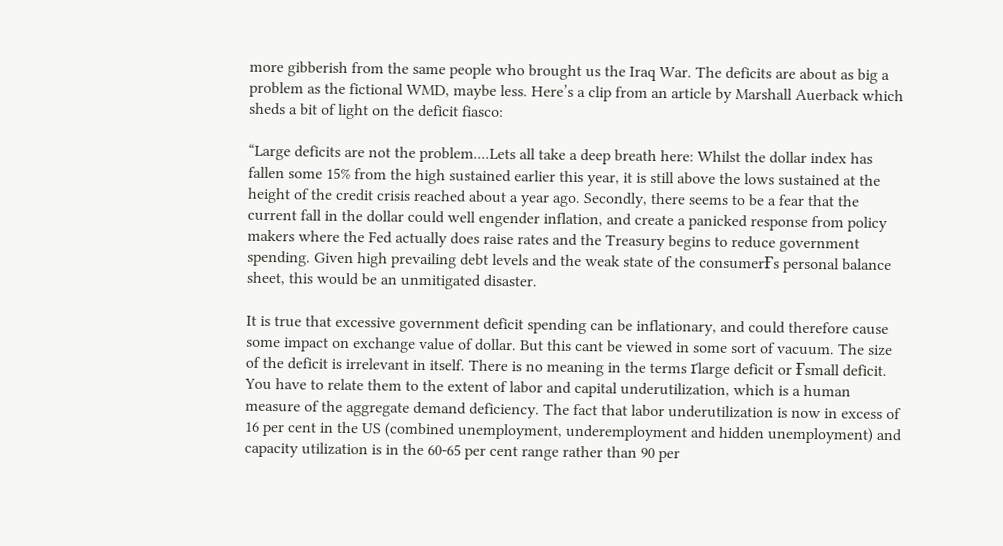more gibberish from the same people who brought us the Iraq War. The deficits are about as big a problem as the fictional WMD, maybe less. Here’s a clip from an article by Marshall Auerback which sheds a bit of light on the deficit fiasco:

“Large deficits are not the problem....Lets all take a deep breath here: Whilst the dollar index has fallen some 15% from the high sustained earlier this year, it is still above the lows sustained at the height of the credit crisis reached about a year ago. Secondly, there seems to be a fear that the current fall in the dollar could well engender inflation, and create a panicked response from policy makers where the Fed actually does raise rates and the Treasury begins to reduce government spending. Given high prevailing debt levels and the weak state of the consumerҒs personal balance sheet, this would be an unmitigated disaster.

It is true that excessive government deficit spending can be inflationary, and could therefore cause some impact on exchange value of dollar. But this cant be viewed in some sort of vacuum. The size of the deficit is irrelevant in itself. There is no meaning in the terms ґlarge deficit or Ғsmall deficit. You have to relate them to the extent of labor and capital underutilization, which is a human measure of the aggregate demand deficiency. The fact that labor underutilization is now in excess of 16 per cent in the US (combined unemployment, underemployment and hidden unemployment) and capacity utilization is in the 60-65 per cent range rather than 90 per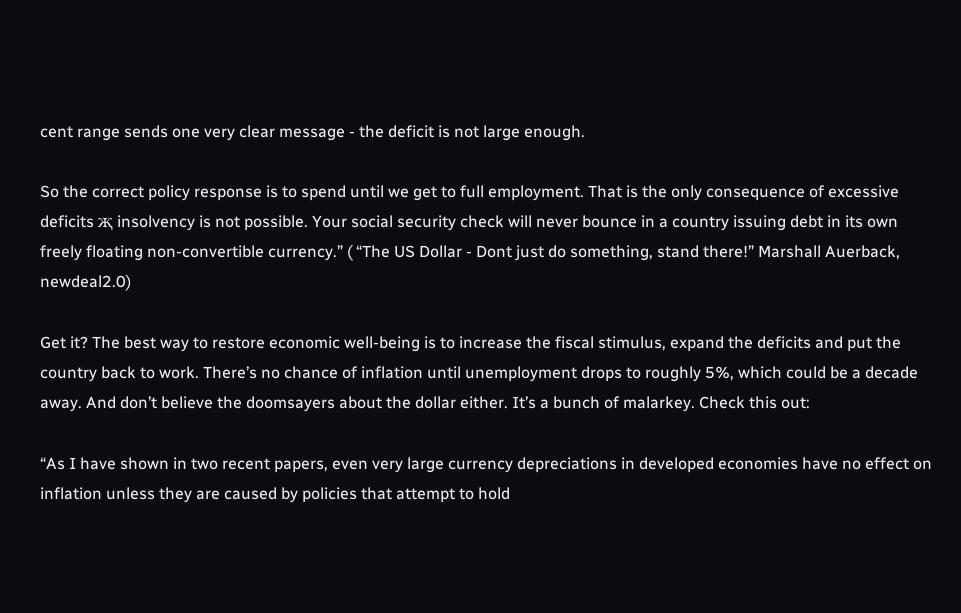cent range sends one very clear message - the deficit is not large enough.

So the correct policy response is to spend until we get to full employment. That is the only consequence of excessive deficits җ insolvency is not possible. Your social security check will never bounce in a country issuing debt in its own freely floating non-convertible currency.” ( “The US Dollar - Dont just do something, stand there!” Marshall Auerback, newdeal2.0)

Get it? The best way to restore economic well-being is to increase the fiscal stimulus, expand the deficits and put the country back to work. There’s no chance of inflation until unemployment drops to roughly 5%, which could be a decade away. And don’t believe the doomsayers about the dollar either. It’s a bunch of malarkey. Check this out:

“As I have shown in two recent papers, even very large currency depreciations in developed economies have no effect on inflation unless they are caused by policies that attempt to hold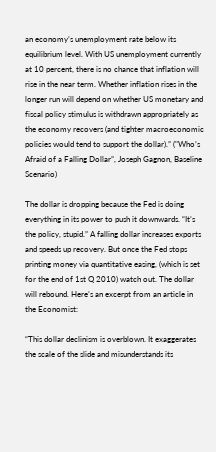an economy’s unemployment rate below its equilibrium level. With US unemployment currently at 10 percent, there is no chance that inflation will rise in the near term. Whether inflation rises in the longer run will depend on whether US monetary and fiscal policy stimulus is withdrawn appropriately as the economy recovers (and tighter macroeconomic policies would tend to support the dollar).” ("Who’s Afraid of a Falling Dollar”, Joseph Gagnon, Baseline Scenario)

The dollar is dropping because the Fed is doing everything in its power to push it downwards. “It’s the policy, stupid.” A falling dollar increases exports and speeds up recovery. But once the Fed stops printing money via quantitative easing, (which is set for the end of 1st Q 2010) watch out. The dollar will rebound. Here’s an excerpt from an article in the Economist:

“This dollar declinism is overblown. It exaggerates the scale of the slide and misunderstands its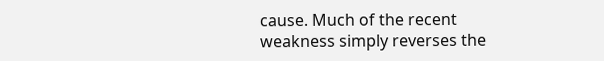cause. Much of the recent weakness simply reverses the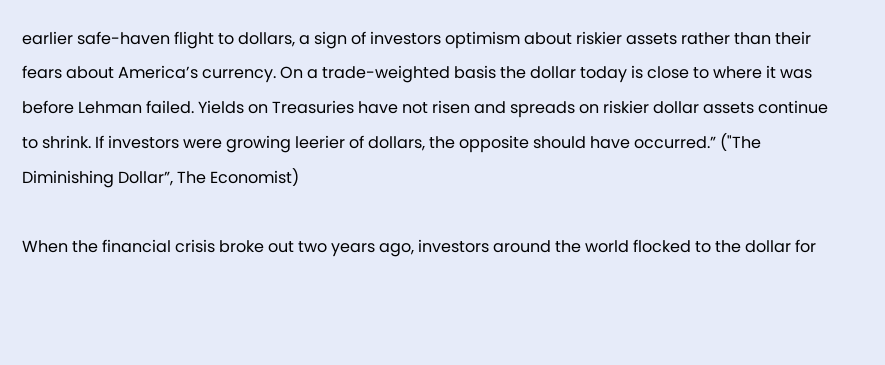earlier safe-haven flight to dollars, a sign of investors optimism about riskier assets rather than their fears about America’s currency. On a trade-weighted basis the dollar today is close to where it was before Lehman failed. Yields on Treasuries have not risen and spreads on riskier dollar assets continue to shrink. If investors were growing leerier of dollars, the opposite should have occurred.” ("The Diminishing Dollar”, The Economist)

When the financial crisis broke out two years ago, investors around the world flocked to the dollar for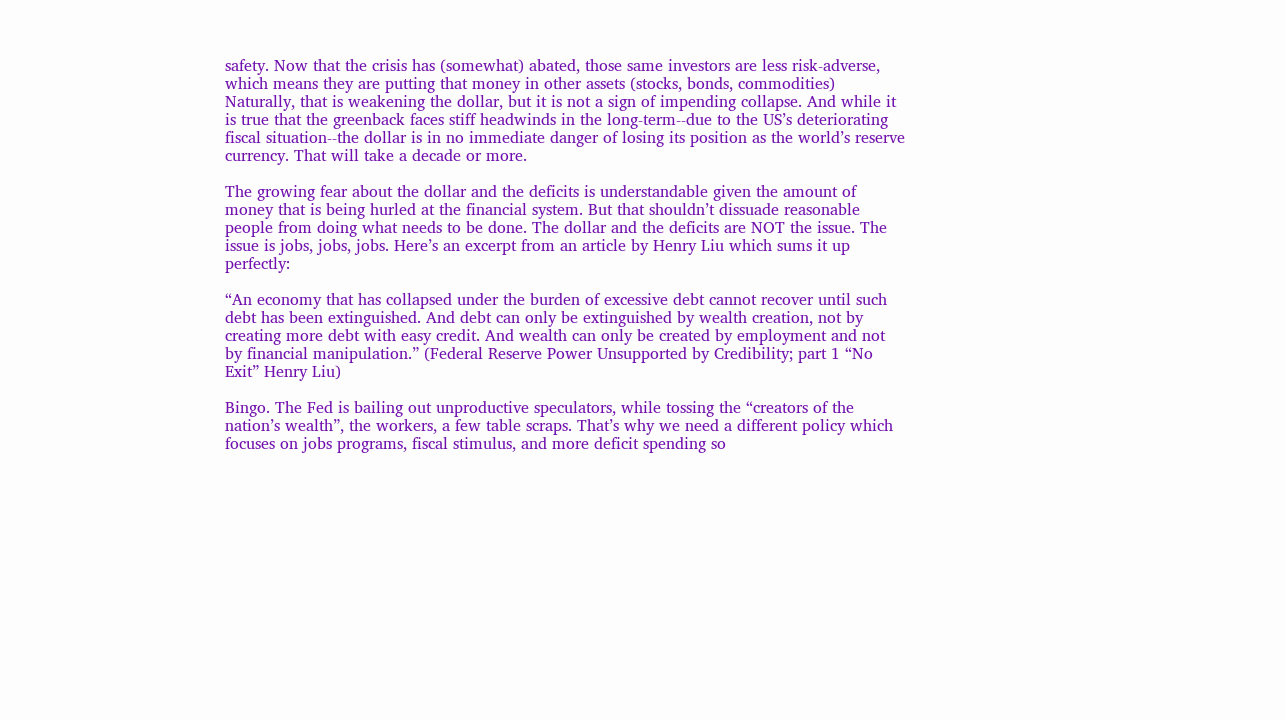safety. Now that the crisis has (somewhat) abated, those same investors are less risk-adverse, which means they are putting that money in other assets (stocks, bonds, commodities) Naturally, that is weakening the dollar, but it is not a sign of impending collapse. And while it is true that the greenback faces stiff headwinds in the long-term--due to the US’s deteriorating fiscal situation--the dollar is in no immediate danger of losing its position as the world’s reserve currency. That will take a decade or more.

The growing fear about the dollar and the deficits is understandable given the amount of money that is being hurled at the financial system. But that shouldn’t dissuade reasonable people from doing what needs to be done. The dollar and the deficits are NOT the issue. The issue is jobs, jobs, jobs. Here’s an excerpt from an article by Henry Liu which sums it up perfectly:

“An economy that has collapsed under the burden of excessive debt cannot recover until such debt has been extinguished. And debt can only be extinguished by wealth creation, not by creating more debt with easy credit. And wealth can only be created by employment and not by financial manipulation.” (Federal Reserve Power Unsupported by Credibility; part 1 “No Exit” Henry Liu)

Bingo. The Fed is bailing out unproductive speculators, while tossing the “creators of the nation’s wealth”, the workers, a few table scraps. That’s why we need a different policy which focuses on jobs programs, fiscal stimulus, and more deficit spending so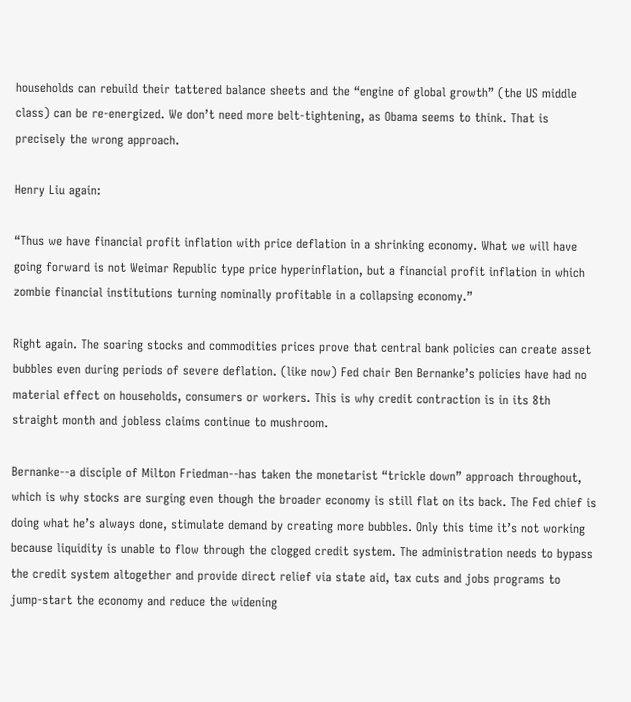households can rebuild their tattered balance sheets and the “engine of global growth” (the US middle class) can be re-energized. We don’t need more belt-tightening, as Obama seems to think. That is precisely the wrong approach.

Henry Liu again:

“Thus we have financial profit inflation with price deflation in a shrinking economy. What we will have going forward is not Weimar Republic type price hyperinflation, but a financial profit inflation in which zombie financial institutions turning nominally profitable in a collapsing economy.”

Right again. The soaring stocks and commodities prices prove that central bank policies can create asset bubbles even during periods of severe deflation. (like now) Fed chair Ben Bernanke’s policies have had no material effect on households, consumers or workers. This is why credit contraction is in its 8th straight month and jobless claims continue to mushroom.

Bernanke--a disciple of Milton Friedman--has taken the monetarist “trickle down” approach throughout, which is why stocks are surging even though the broader economy is still flat on its back. The Fed chief is doing what he’s always done, stimulate demand by creating more bubbles. Only this time it’s not working because liquidity is unable to flow through the clogged credit system. The administration needs to bypass the credit system altogether and provide direct relief via state aid, tax cuts and jobs programs to jump-start the economy and reduce the widening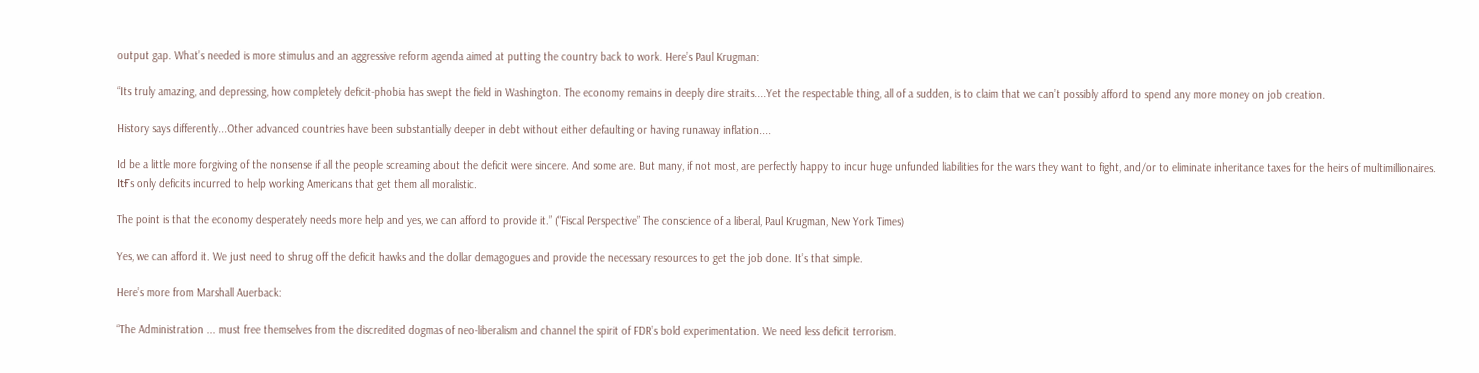output gap. What’s needed is more stimulus and an aggressive reform agenda aimed at putting the country back to work. Here’s Paul Krugman:

“Its truly amazing, and depressing, how completely deficit-phobia has swept the field in Washington. The economy remains in deeply dire straits....Yet the respectable thing, all of a sudden, is to claim that we can’t possibly afford to spend any more money on job creation.

History says differently...Other advanced countries have been substantially deeper in debt without either defaulting or having runaway inflation....

Id be a little more forgiving of the nonsense if all the people screaming about the deficit were sincere. And some are. But many, if not most, are perfectly happy to incur huge unfunded liabilities for the wars they want to fight, and/or to eliminate inheritance taxes for the heirs of multimillionaires. ItҒs only deficits incurred to help working Americans that get them all moralistic.

The point is that the economy desperately needs more help and yes, we can afford to provide it.” ("Fiscal Perspective” The conscience of a liberal, Paul Krugman, New York Times)

Yes, we can afford it. We just need to shrug off the deficit hawks and the dollar demagogues and provide the necessary resources to get the job done. It’s that simple.

Here’s more from Marshall Auerback:

“The Administration ... must free themselves from the discredited dogmas of neo-liberalism and channel the spirit of FDR’s bold experimentation. We need less deficit terrorism.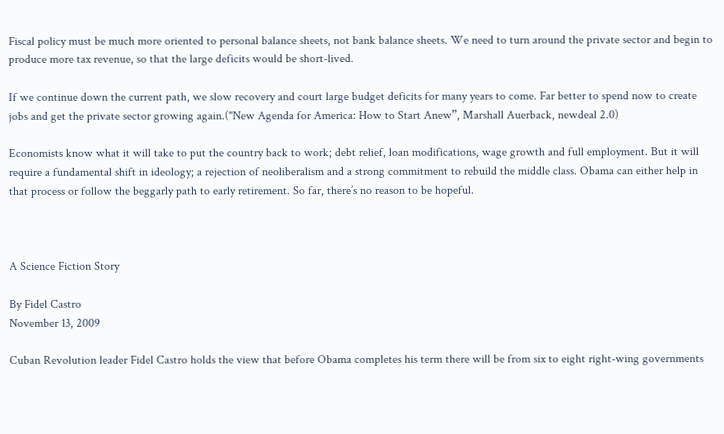Fiscal policy must be much more oriented to personal balance sheets, not bank balance sheets. We need to turn around the private sector and begin to produce more tax revenue, so that the large deficits would be short-lived.

If we continue down the current path, we slow recovery and court large budget deficits for many years to come. Far better to spend now to create jobs and get the private sector growing again.("New Agenda for America: How to Start Anew”, Marshall Auerback, newdeal 2.0)

Economists know what it will take to put the country back to work; debt relief, loan modifications, wage growth and full employment. But it will require a fundamental shift in ideology; a rejection of neoliberalism and a strong commitment to rebuild the middle class. Obama can either help in that process or follow the beggarly path to early retirement. So far, there’s no reason to be hopeful.



A Science Fiction Story

By Fidel Castro
November 13, 2009

Cuban Revolution leader Fidel Castro holds the view that before Obama completes his term there will be from six to eight right-wing governments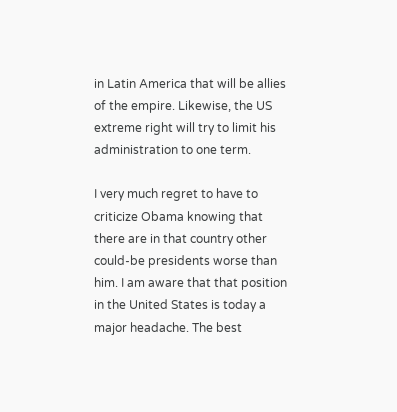in Latin America that will be allies of the empire. Likewise, the US extreme right will try to limit his administration to one term.

I very much regret to have to criticize Obama knowing that there are in that country other could-be presidents worse than him. I am aware that that position in the United States is today a major headache. The best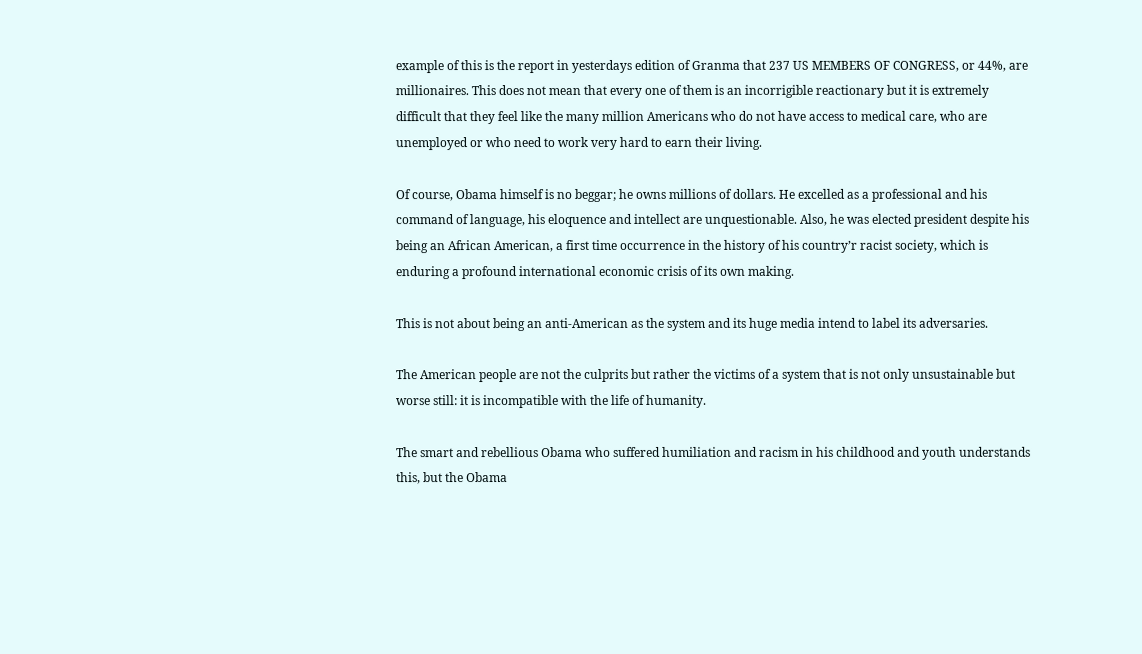example of this is the report in yesterdays edition of Granma that 237 US MEMBERS OF CONGRESS, or 44%, are millionaires. This does not mean that every one of them is an incorrigible reactionary but it is extremely difficult that they feel like the many million Americans who do not have access to medical care, who are unemployed or who need to work very hard to earn their living.

Of course, Obama himself is no beggar; he owns millions of dollars. He excelled as a professional and his command of language, his eloquence and intellect are unquestionable. Also, he was elected president despite his being an African American, a first time occurrence in the history of his country’r racist society, which is enduring a profound international economic crisis of its own making.

This is not about being an anti-American as the system and its huge media intend to label its adversaries.

The American people are not the culprits but rather the victims of a system that is not only unsustainable but worse still: it is incompatible with the life of humanity.

The smart and rebellious Obama who suffered humiliation and racism in his childhood and youth understands this, but the Obama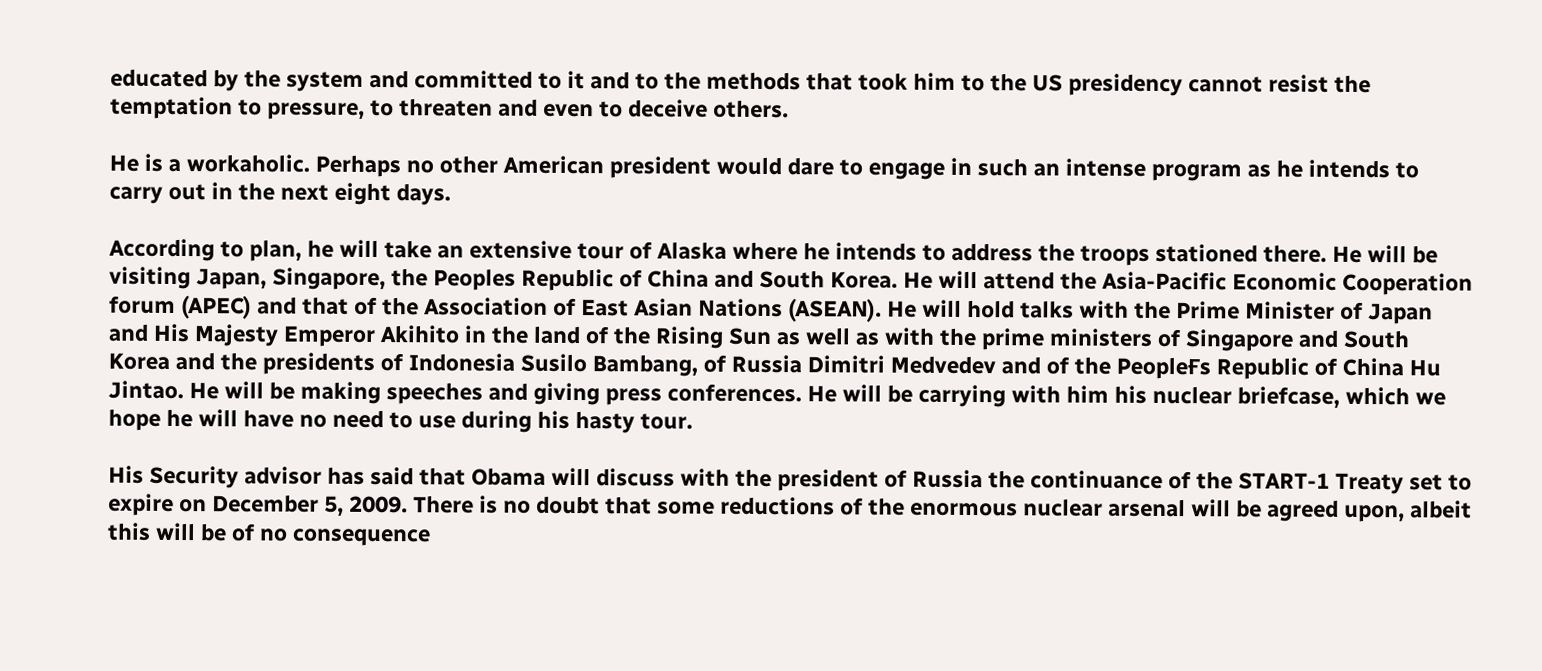educated by the system and committed to it and to the methods that took him to the US presidency cannot resist the temptation to pressure, to threaten and even to deceive others.

He is a workaholic. Perhaps no other American president would dare to engage in such an intense program as he intends to carry out in the next eight days.

According to plan, he will take an extensive tour of Alaska where he intends to address the troops stationed there. He will be visiting Japan, Singapore, the Peoples Republic of China and South Korea. He will attend the Asia-Pacific Economic Cooperation forum (APEC) and that of the Association of East Asian Nations (ASEAN). He will hold talks with the Prime Minister of Japan and His Majesty Emperor Akihito in the land of the Rising Sun as well as with the prime ministers of Singapore and South Korea and the presidents of Indonesia Susilo Bambang, of Russia Dimitri Medvedev and of the PeopleҒs Republic of China Hu Jintao. He will be making speeches and giving press conferences. He will be carrying with him his nuclear briefcase, which we hope he will have no need to use during his hasty tour.

His Security advisor has said that Obama will discuss with the president of Russia the continuance of the START-1 Treaty set to expire on December 5, 2009. There is no doubt that some reductions of the enormous nuclear arsenal will be agreed upon, albeit this will be of no consequence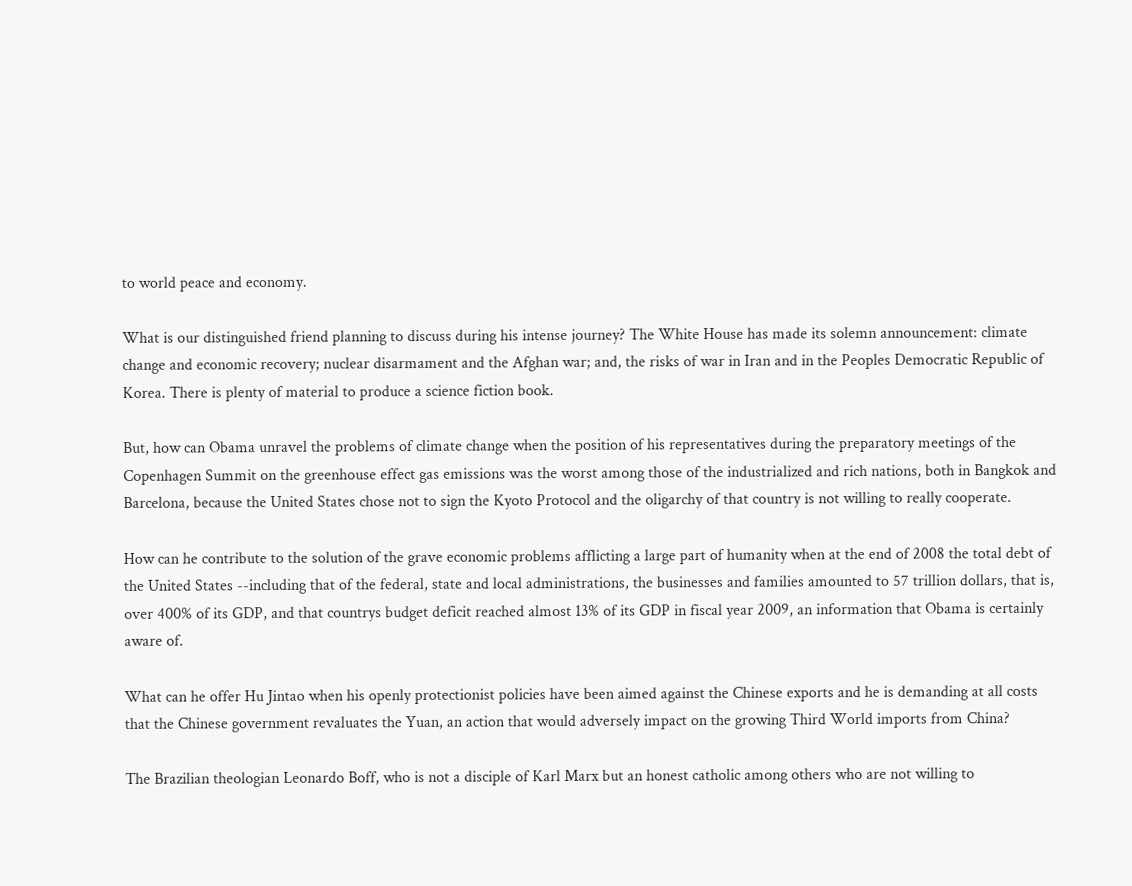to world peace and economy.

What is our distinguished friend planning to discuss during his intense journey? The White House has made its solemn announcement: climate change and economic recovery; nuclear disarmament and the Afghan war; and, the risks of war in Iran and in the Peoples Democratic Republic of Korea. There is plenty of material to produce a science fiction book.

But, how can Obama unravel the problems of climate change when the position of his representatives during the preparatory meetings of the Copenhagen Summit on the greenhouse effect gas emissions was the worst among those of the industrialized and rich nations, both in Bangkok and Barcelona, because the United States chose not to sign the Kyoto Protocol and the oligarchy of that country is not willing to really cooperate.

How can he contribute to the solution of the grave economic problems afflicting a large part of humanity when at the end of 2008 the total debt of the United States --including that of the federal, state and local administrations, the businesses and families amounted to 57 trillion dollars, that is, over 400% of its GDP, and that countrys budget deficit reached almost 13% of its GDP in fiscal year 2009, an information that Obama is certainly aware of.

What can he offer Hu Jintao when his openly protectionist policies have been aimed against the Chinese exports and he is demanding at all costs that the Chinese government revaluates the Yuan, an action that would adversely impact on the growing Third World imports from China?

The Brazilian theologian Leonardo Boff, who is not a disciple of Karl Marx but an honest catholic among others who are not willing to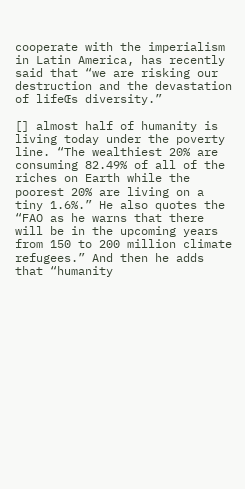cooperate with the imperialism in Latin America, has recently said that “we are risking our destruction and the devastation of lifeŒs diversity.”

[] almost half of humanity is living today under the poverty line. “The wealthiest 20% are consuming 82.49% of all of the riches on Earth while the poorest 20% are living on a tiny 1.6%.” He also quotes the “FAO as he warns that there will be in the upcoming years from 150 to 200 million climate refugees.” And then he adds that “humanity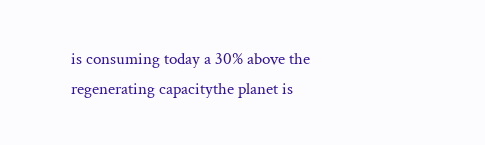is consuming today a 30% above the regenerating capacitythe planet is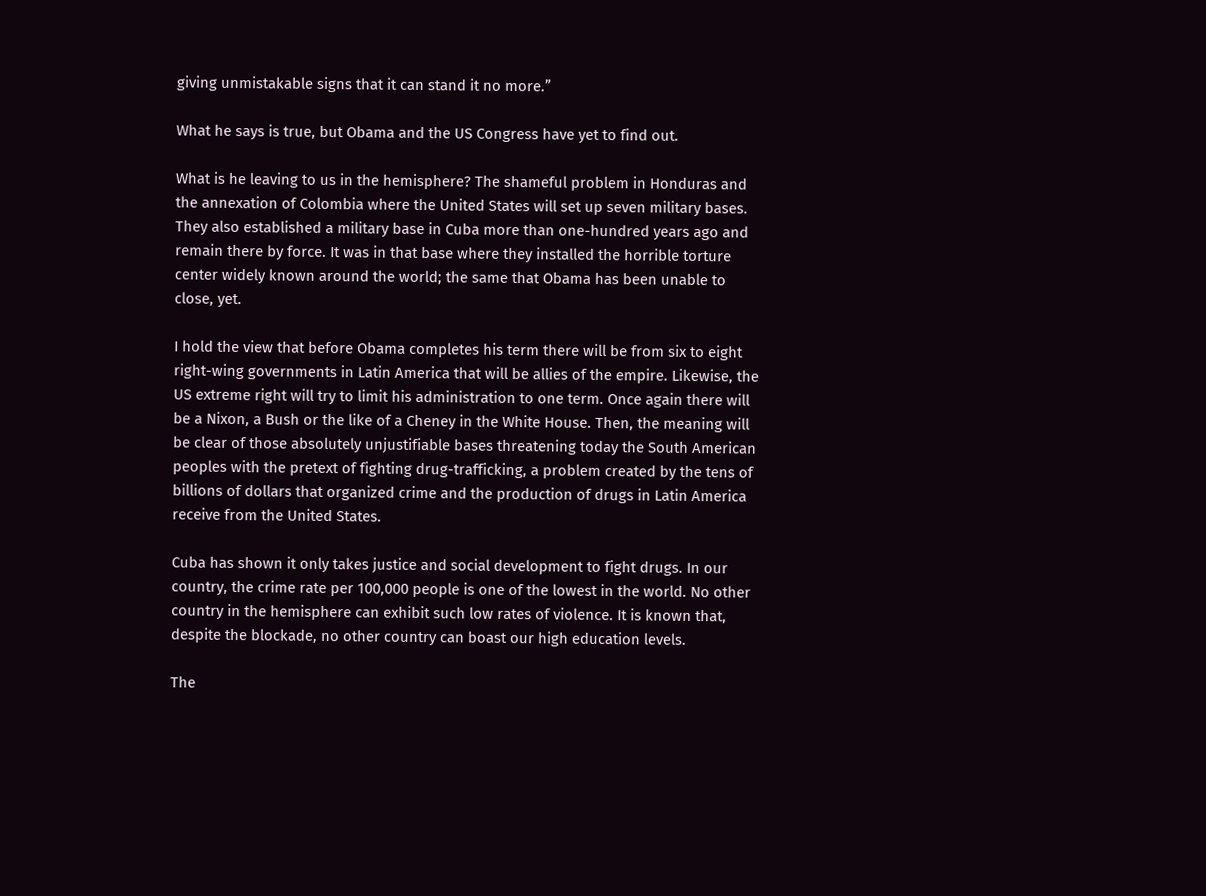giving unmistakable signs that it can stand it no more.”

What he says is true, but Obama and the US Congress have yet to find out.

What is he leaving to us in the hemisphere? The shameful problem in Honduras and the annexation of Colombia where the United States will set up seven military bases. They also established a military base in Cuba more than one-hundred years ago and remain there by force. It was in that base where they installed the horrible torture center widely known around the world; the same that Obama has been unable to close, yet.

I hold the view that before Obama completes his term there will be from six to eight right-wing governments in Latin America that will be allies of the empire. Likewise, the US extreme right will try to limit his administration to one term. Once again there will be a Nixon, a Bush or the like of a Cheney in the White House. Then, the meaning will be clear of those absolutely unjustifiable bases threatening today the South American peoples with the pretext of fighting drug-trafficking, a problem created by the tens of billions of dollars that organized crime and the production of drugs in Latin America receive from the United States.

Cuba has shown it only takes justice and social development to fight drugs. In our country, the crime rate per 100,000 people is one of the lowest in the world. No other country in the hemisphere can exhibit such low rates of violence. It is known that, despite the blockade, no other country can boast our high education levels.

The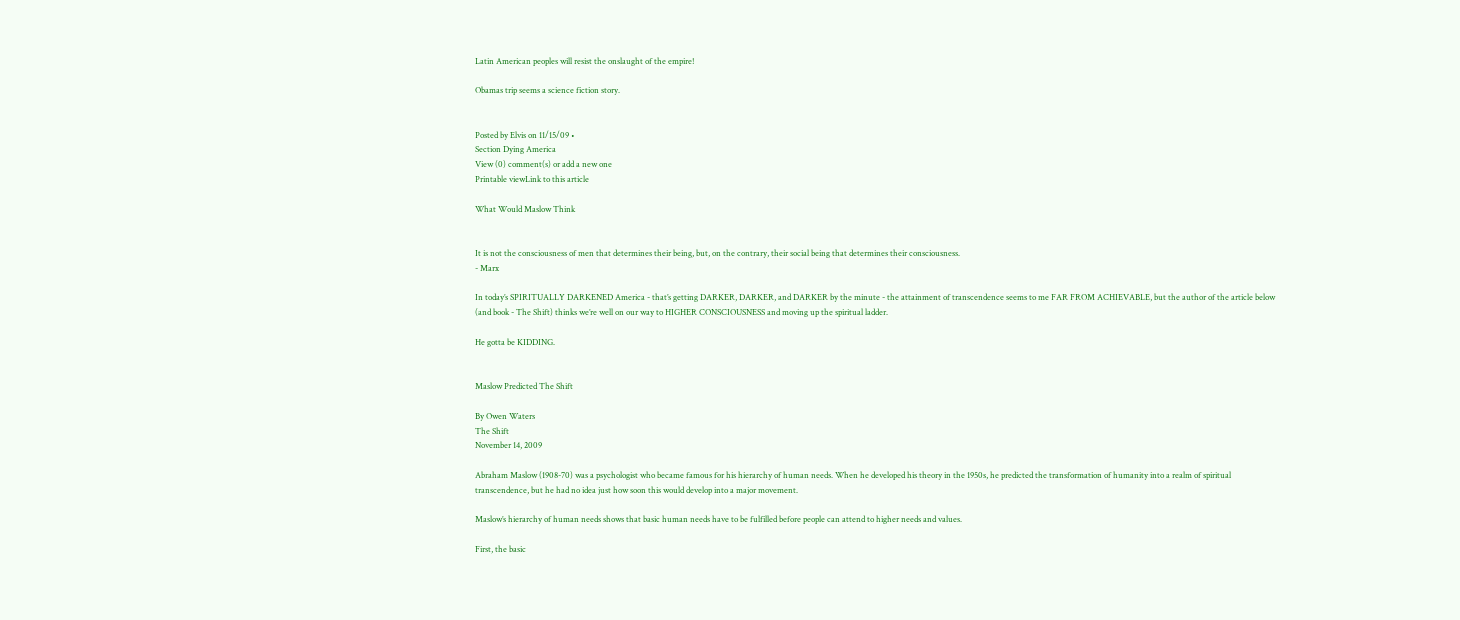Latin American peoples will resist the onslaught of the empire!

Obamas trip seems a science fiction story.


Posted by Elvis on 11/15/09 •
Section Dying America
View (0) comment(s) or add a new one
Printable viewLink to this article

What Would Maslow Think


It is not the consciousness of men that determines their being, but, on the contrary, their social being that determines their consciousness.
- Marx

In today’s SPIRITUALLY DARKENED America - that’s getting DARKER, DARKER, and DARKER by the minute - the attainment of transcendence seems to me FAR FROM ACHIEVABLE, but the author of the article below (and book - The Shift) thinks we’re well on our way to HIGHER CONSCIOUSNESS and moving up the spiritual ladder.

He gotta be KIDDING.


Maslow Predicted The Shift

By Owen Waters
The Shift
November 14, 2009

Abraham Maslow (1908-70) was a psychologist who became famous for his hierarchy of human needs. When he developed his theory in the 1950s, he predicted the transformation of humanity into a realm of spiritual transcendence, but he had no idea just how soon this would develop into a major movement.

Maslow’s hierarchy of human needs shows that basic human needs have to be fulfilled before people can attend to higher needs and values.

First, the basic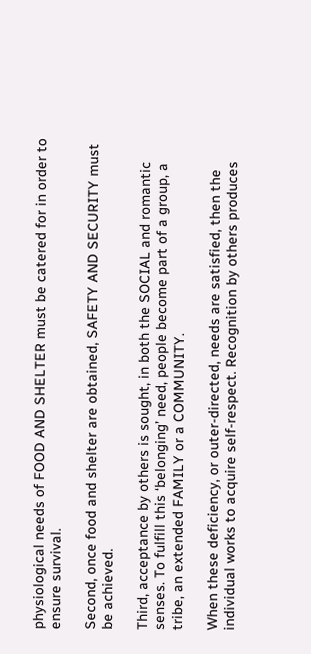physiological needs of FOOD AND SHELTER must be catered for in order to ensure survival.

Second, once food and shelter are obtained, SAFETY AND SECURITY must be achieved.

Third, acceptance by others is sought, in both the SOCIAL and romantic senses. To fulfill this ‘belonging’ need, people become part of a group, a tribe, an extended FAMILY or a COMMUNITY.

When these deficiency, or outer-directed, needs are satisfied, then the individual works to acquire self-respect. Recognition by others produces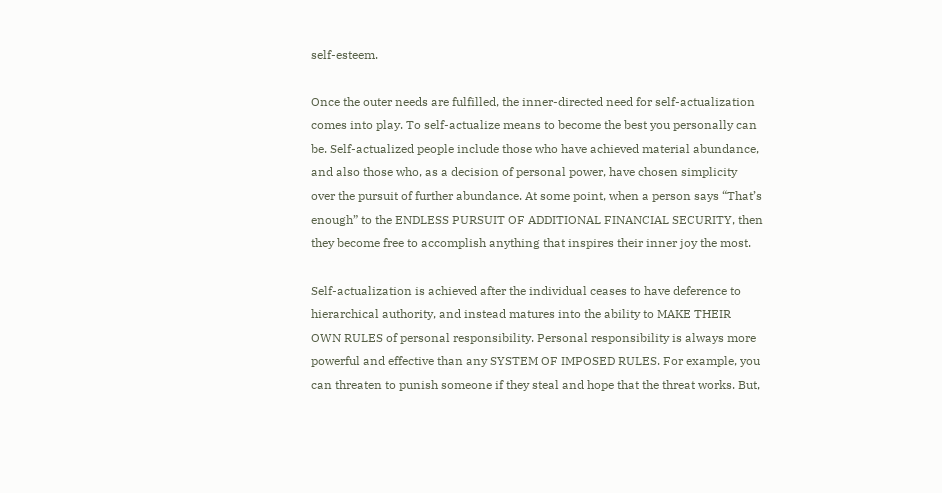self-esteem.

Once the outer needs are fulfilled, the inner-directed need for self-actualization comes into play. To self-actualize means to become the best you personally can be. Self-actualized people include those who have achieved material abundance, and also those who, as a decision of personal power, have chosen simplicity over the pursuit of further abundance. At some point, when a person says “That’s enough” to the ENDLESS PURSUIT OF ADDITIONAL FINANCIAL SECURITY, then they become free to accomplish anything that inspires their inner joy the most.

Self-actualization is achieved after the individual ceases to have deference to hierarchical authority, and instead matures into the ability to MAKE THEIR OWN RULES of personal responsibility. Personal responsibility is always more powerful and effective than any SYSTEM OF IMPOSED RULES. For example, you can threaten to punish someone if they steal and hope that the threat works. But,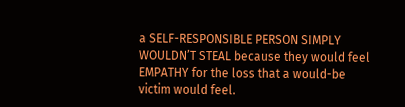a SELF-RESPONSIBLE PERSON SIMPLY WOULDN’T STEAL because they would feel EMPATHY for the loss that a would-be victim would feel.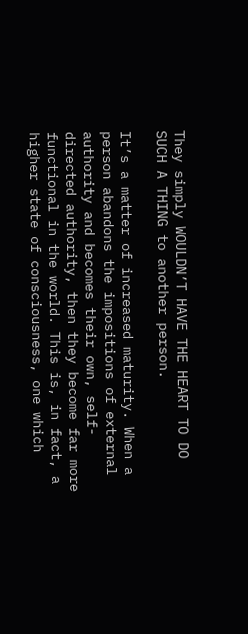They simply WOULDN’T HAVE THE HEART TO DO SUCH A THING to another person.

It’s a matter of increased maturity. When a person abandons the impositions of external authority and becomes their own, self-directed authority, then they become far more functional in the world. This is, in fact, a higher state of consciousness, one which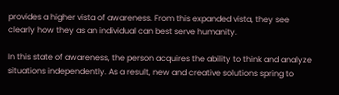provides a higher vista of awareness. From this expanded vista, they see clearly how they as an individual can best serve humanity.

In this state of awareness, the person acquires the ability to think and analyze situations independently. As a result, new and creative solutions spring to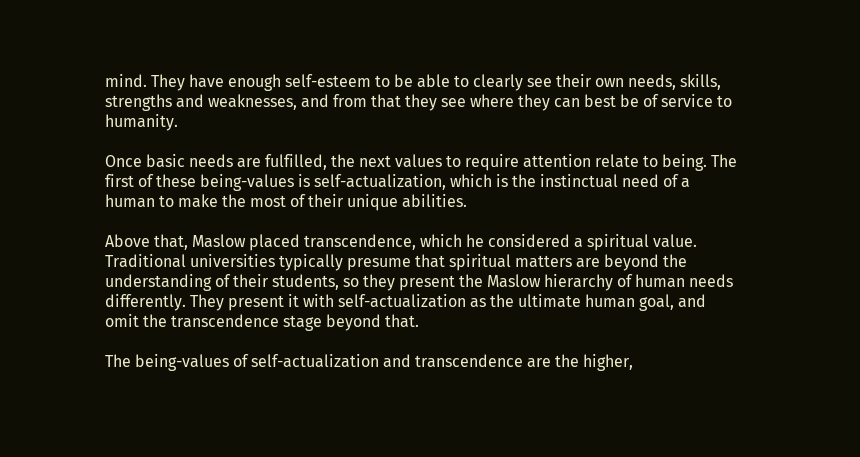mind. They have enough self-esteem to be able to clearly see their own needs, skills, strengths and weaknesses, and from that they see where they can best be of service to humanity.

Once basic needs are fulfilled, the next values to require attention relate to being. The first of these being-values is self-actualization, which is the instinctual need of a human to make the most of their unique abilities.

Above that, Maslow placed transcendence, which he considered a spiritual value. Traditional universities typically presume that spiritual matters are beyond the understanding of their students, so they present the Maslow hierarchy of human needs differently. They present it with self-actualization as the ultimate human goal, and omit the transcendence stage beyond that.

The being-values of self-actualization and transcendence are the higher,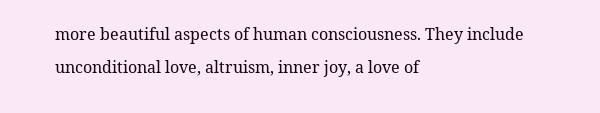more beautiful aspects of human consciousness. They include unconditional love, altruism, inner joy, a love of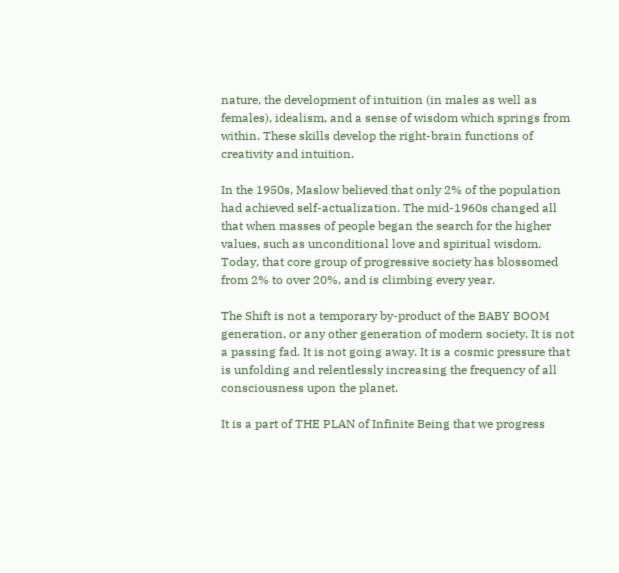nature, the development of intuition (in males as well as females), idealism, and a sense of wisdom which springs from within. These skills develop the right-brain functions of creativity and intuition.

In the 1950s, Maslow believed that only 2% of the population had achieved self-actualization. The mid-1960s changed all that when masses of people began the search for the higher values, such as unconditional love and spiritual wisdom. Today, that core group of progressive society has blossomed from 2% to over 20%, and is climbing every year.

The Shift is not a temporary by-product of the BABY BOOM generation, or any other generation of modern society. It is not a passing fad. It is not going away. It is a cosmic pressure that is unfolding and relentlessly increasing the frequency of all consciousness upon the planet.

It is a part of THE PLAN of Infinite Being that we progress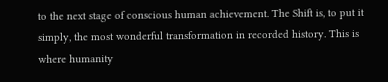to the next stage of conscious human achievement. The Shift is, to put it simply, the most wonderful transformation in recorded history. This is where humanity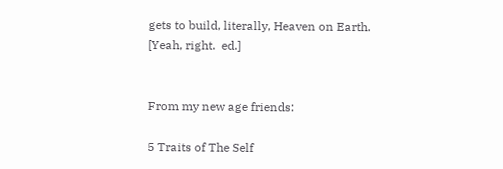gets to build, literally, Heaven on Earth.  [Yeah, right.  ed.]


From my new age friends:

5 Traits of The Self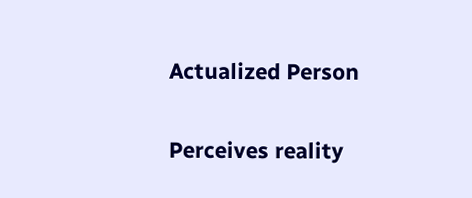Actualized Person

Perceives reality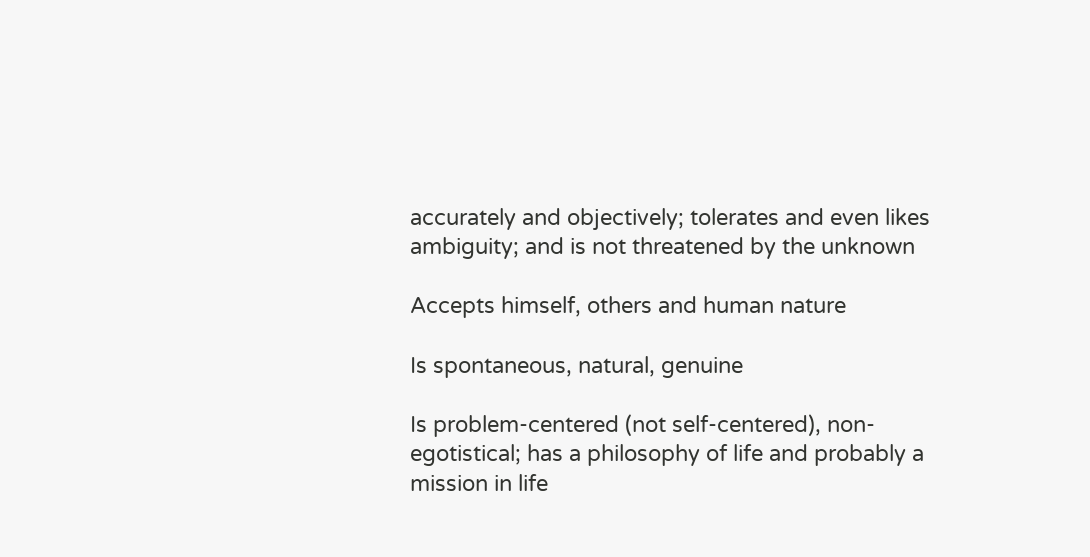accurately and objectively; tolerates and even likes ambiguity; and is not threatened by the unknown

Accepts himself, others and human nature

Is spontaneous, natural, genuine

Is problem-centered (not self-centered), non-egotistical; has a philosophy of life and probably a mission in life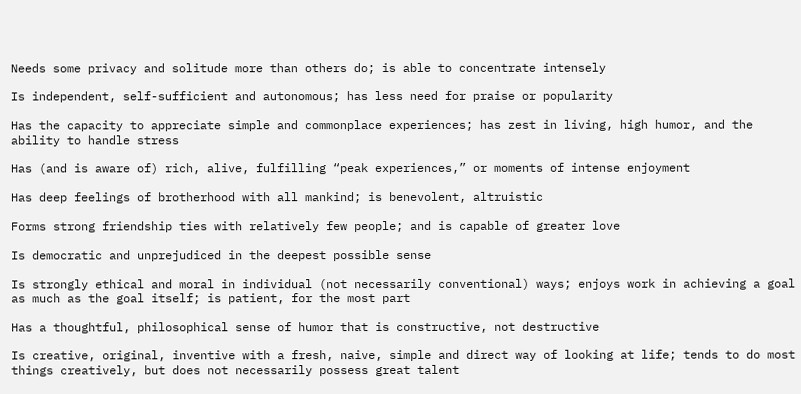Needs some privacy and solitude more than others do; is able to concentrate intensely

Is independent, self-sufficient and autonomous; has less need for praise or popularity

Has the capacity to appreciate simple and commonplace experiences; has zest in living, high humor, and the ability to handle stress

Has (and is aware of) rich, alive, fulfilling “peak experiences,” or moments of intense enjoyment

Has deep feelings of brotherhood with all mankind; is benevolent, altruistic

Forms strong friendship ties with relatively few people; and is capable of greater love

Is democratic and unprejudiced in the deepest possible sense

Is strongly ethical and moral in individual (not necessarily conventional) ways; enjoys work in achieving a goal as much as the goal itself; is patient, for the most part

Has a thoughtful, philosophical sense of humor that is constructive, not destructive

Is creative, original, inventive with a fresh, naive, simple and direct way of looking at life; tends to do most things creatively, but does not necessarily possess great talent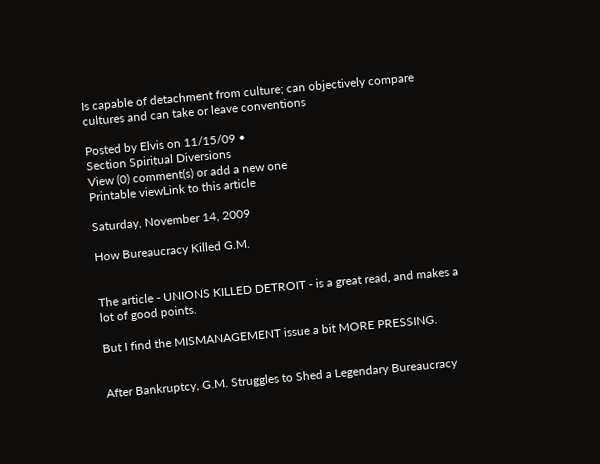Is capable of detachment from culture; can objectively compare cultures and can take or leave conventions

Posted by Elvis on 11/15/09 •
Section Spiritual Diversions
View (0) comment(s) or add a new one
Printable viewLink to this article

Saturday, November 14, 2009

How Bureaucracy Killed G.M.


The article - UNIONS KILLED DETROIT - is a great read, and makes a lot of good points.

But I find the MISMANAGEMENT issue a bit MORE PRESSING.


After Bankruptcy, G.M. Struggles to Shed a Legendary Bureaucracy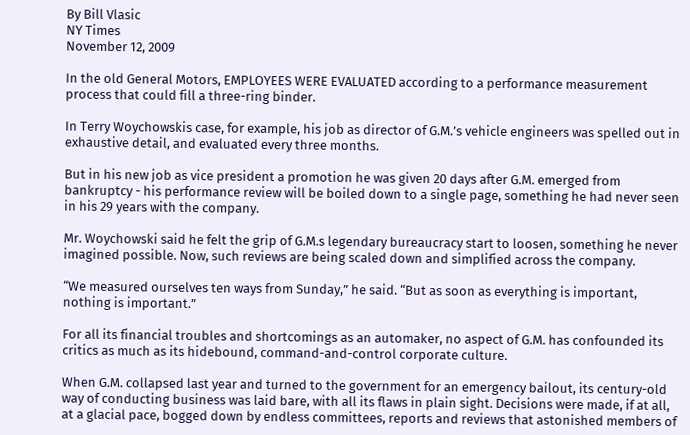By Bill Vlasic
NY Times
November 12, 2009

In the old General Motors, EMPLOYEES WERE EVALUATED according to a performance measurement process that could fill a three-ring binder.

In Terry Woychowskis case, for example, his job as director of G.M.’s vehicle engineers was spelled out in exhaustive detail, and evaluated every three months.

But in his new job as vice president a promotion he was given 20 days after G.M. emerged from bankruptcy - his performance review will be boiled down to a single page, something he had never seen in his 29 years with the company.

Mr. Woychowski said he felt the grip of G.M.s legendary bureaucracy start to loosen, something he never imagined possible. Now, such reviews are being scaled down and simplified across the company.

“We measured ourselves ten ways from Sunday,” he said. “But as soon as everything is important, nothing is important.”

For all its financial troubles and shortcomings as an automaker, no aspect of G.M. has confounded its critics as much as its hidebound, command-and-control corporate culture.

When G.M. collapsed last year and turned to the government for an emergency bailout, its century-old way of conducting business was laid bare, with all its flaws in plain sight. Decisions were made, if at all, at a glacial pace, bogged down by endless committees, reports and reviews that astonished members of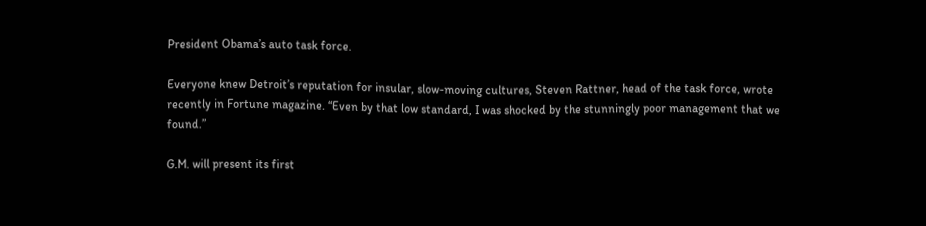President Obama’s auto task force.

Everyone knew Detroit’s reputation for insular, slow-moving cultures, Steven Rattner, head of the task force, wrote recently in Fortune magazine. “Even by that low standard, I was shocked by the stunningly poor management that we found.”

G.M. will present its first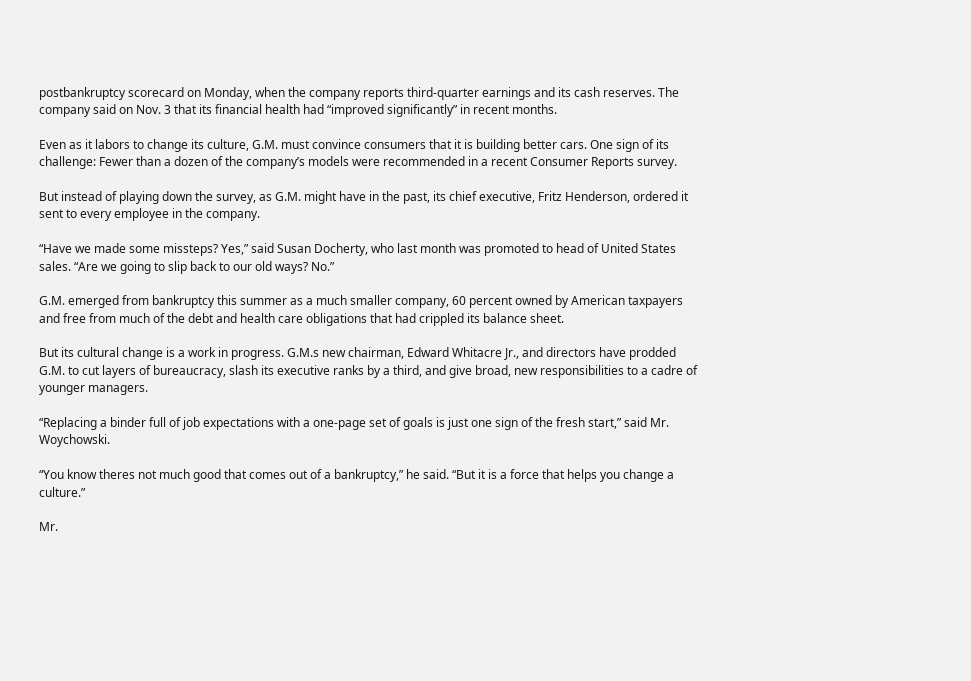postbankruptcy scorecard on Monday, when the company reports third-quarter earnings and its cash reserves. The company said on Nov. 3 that its financial health had “improved significantly” in recent months.

Even as it labors to change its culture, G.M. must convince consumers that it is building better cars. One sign of its challenge: Fewer than a dozen of the company’s models were recommended in a recent Consumer Reports survey.

But instead of playing down the survey, as G.M. might have in the past, its chief executive, Fritz Henderson, ordered it sent to every employee in the company.

“Have we made some missteps? Yes,” said Susan Docherty, who last month was promoted to head of United States sales. “Are we going to slip back to our old ways? No.”

G.M. emerged from bankruptcy this summer as a much smaller company, 60 percent owned by American taxpayers and free from much of the debt and health care obligations that had crippled its balance sheet.

But its cultural change is a work in progress. G.M.s new chairman, Edward Whitacre Jr., and directors have prodded G.M. to cut layers of bureaucracy, slash its executive ranks by a third, and give broad, new responsibilities to a cadre of younger managers.

“Replacing a binder full of job expectations with a one-page set of goals is just one sign of the fresh start,” said Mr. Woychowski.

“You know theres not much good that comes out of a bankruptcy,” he said. “But it is a force that helps you change a culture.”

Mr.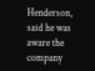Henderson, said he was aware the company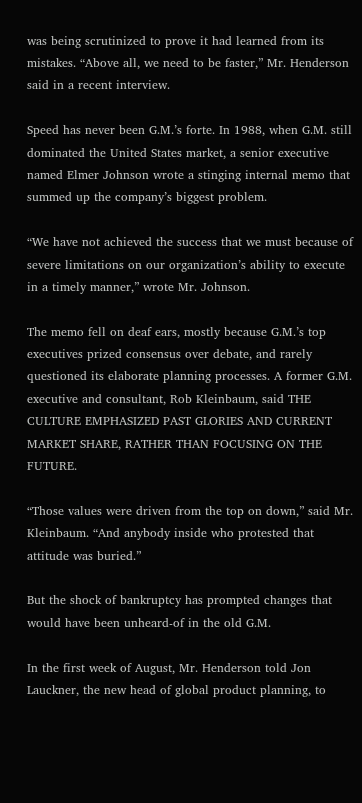was being scrutinized to prove it had learned from its mistakes. “Above all, we need to be faster,” Mr. Henderson said in a recent interview.

Speed has never been G.M.’s forte. In 1988, when G.M. still dominated the United States market, a senior executive named Elmer Johnson wrote a stinging internal memo that summed up the company’s biggest problem.

“We have not achieved the success that we must because of severe limitations on our organization’s ability to execute in a timely manner,” wrote Mr. Johnson.

The memo fell on deaf ears, mostly because G.M.’s top executives prized consensus over debate, and rarely questioned its elaborate planning processes. A former G.M. executive and consultant, Rob Kleinbaum, said THE CULTURE EMPHASIZED PAST GLORIES AND CURRENT MARKET SHARE, RATHER THAN FOCUSING ON THE FUTURE.

“Those values were driven from the top on down,” said Mr. Kleinbaum. “And anybody inside who protested that attitude was buried.”

But the shock of bankruptcy has prompted changes that would have been unheard-of in the old G.M.

In the first week of August, Mr. Henderson told Jon Lauckner, the new head of global product planning, to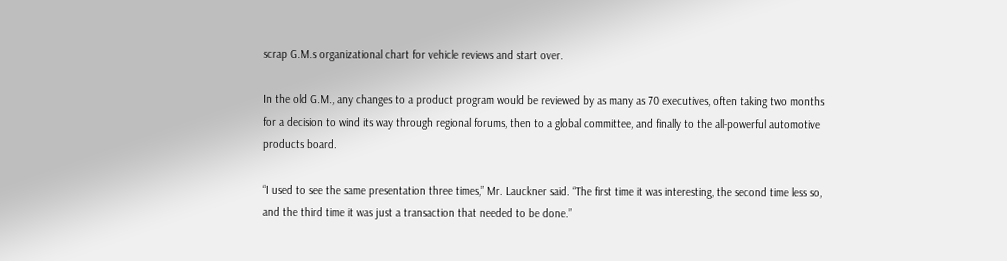scrap G.M.s organizational chart for vehicle reviews and start over.

In the old G.M., any changes to a product program would be reviewed by as many as 70 executives, often taking two months for a decision to wind its way through regional forums, then to a global committee, and finally to the all-powerful automotive products board.

“I used to see the same presentation three times,” Mr. Lauckner said. “The first time it was interesting, the second time less so, and the third time it was just a transaction that needed to be done.”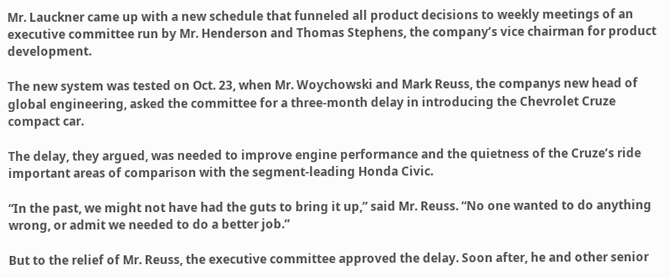Mr. Lauckner came up with a new schedule that funneled all product decisions to weekly meetings of an executive committee run by Mr. Henderson and Thomas Stephens, the company’s vice chairman for product development.

The new system was tested on Oct. 23, when Mr. Woychowski and Mark Reuss, the companys new head of global engineering, asked the committee for a three-month delay in introducing the Chevrolet Cruze compact car.

The delay, they argued, was needed to improve engine performance and the quietness of the Cruze’s ride important areas of comparison with the segment-leading Honda Civic.

“In the past, we might not have had the guts to bring it up,” said Mr. Reuss. “No one wanted to do anything wrong, or admit we needed to do a better job.”

But to the relief of Mr. Reuss, the executive committee approved the delay. Soon after, he and other senior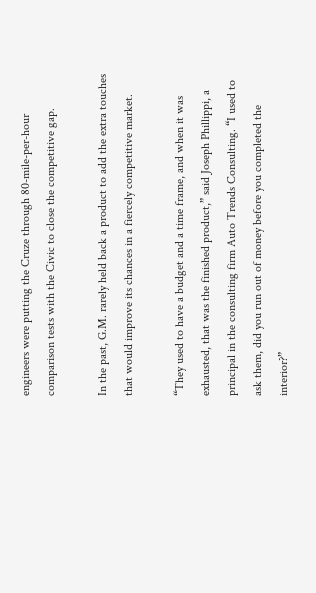engineers were putting the Cruze through 80-mile-per-hour comparison tests with the Civic to close the competitive gap.

In the past, G.M. rarely held back a product to add the extra touches that would improve its chances in a fiercely competitive market.

“They used to have a budget and a time frame, and when it was exhausted, that was the finished product,” said Joseph Phillippi, a principal in the consulting firm Auto Trends Consulting. “I used to ask them, did you run out of money before you completed the interior?”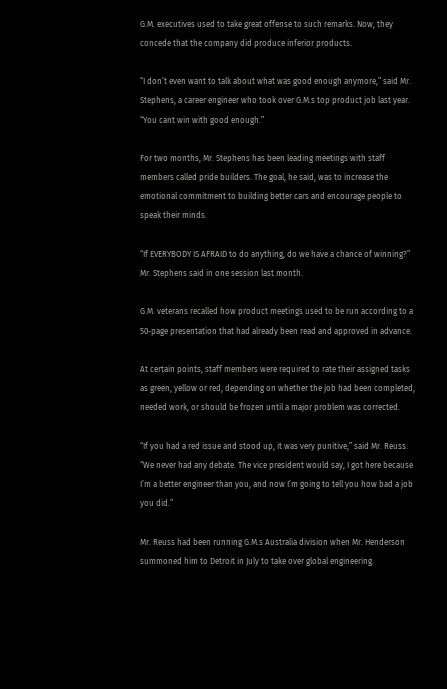G.M. executives used to take great offense to such remarks. Now, they concede that the company did produce inferior products.

“I don’t even want to talk about what was good enough anymore,” said Mr. Stephens, a career engineer who took over G.M.s top product job last year. “You cant win with good enough.”

For two months, Mr. Stephens has been leading meetings with staff members called pride builders. The goal, he said, was to increase the emotional commitment to building better cars and encourage people to speak their minds.

“If EVERYBODY IS AFRAID to do anything, do we have a chance of winning?” Mr. Stephens said in one session last month.

G.M. veterans recalled how product meetings used to be run according to a 50-page presentation that had already been read and approved in advance.

At certain points, staff members were required to rate their assigned tasks as green, yellow or red, depending on whether the job had been completed, needed work, or should be frozen until a major problem was corrected.

“If you had a red issue and stood up, it was very punitive,” said Mr. Reuss. “We never had any debate. The vice president would say, I got here because I’m a better engineer than you, and now I’m going to tell you how bad a job you did.”

Mr. Reuss had been running G.M.s Australia division when Mr. Henderson summoned him to Detroit in July to take over global engineering.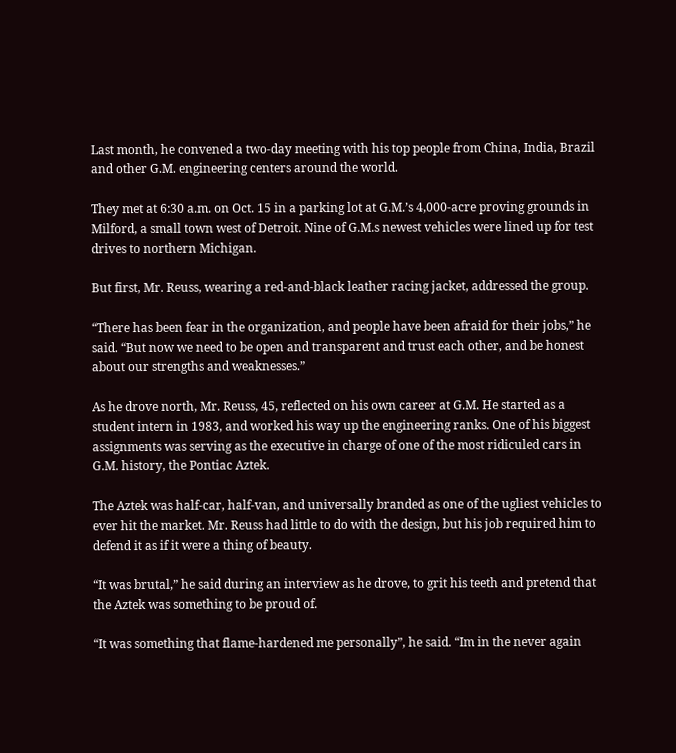Last month, he convened a two-day meeting with his top people from China, India, Brazil and other G.M. engineering centers around the world.

They met at 6:30 a.m. on Oct. 15 in a parking lot at G.M.’s 4,000-acre proving grounds in Milford, a small town west of Detroit. Nine of G.M.s newest vehicles were lined up for test drives to northern Michigan.

But first, Mr. Reuss, wearing a red-and-black leather racing jacket, addressed the group.

“There has been fear in the organization, and people have been afraid for their jobs,” he said. “But now we need to be open and transparent and trust each other, and be honest about our strengths and weaknesses.”

As he drove north, Mr. Reuss, 45, reflected on his own career at G.M. He started as a student intern in 1983, and worked his way up the engineering ranks. One of his biggest assignments was serving as the executive in charge of one of the most ridiculed cars in G.M. history, the Pontiac Aztek.

The Aztek was half-car, half-van, and universally branded as one of the ugliest vehicles to ever hit the market. Mr. Reuss had little to do with the design, but his job required him to defend it as if it were a thing of beauty.

“It was brutal,” he said during an interview as he drove, to grit his teeth and pretend that the Aztek was something to be proud of.

“It was something that flame-hardened me personally”, he said. “Im in the never again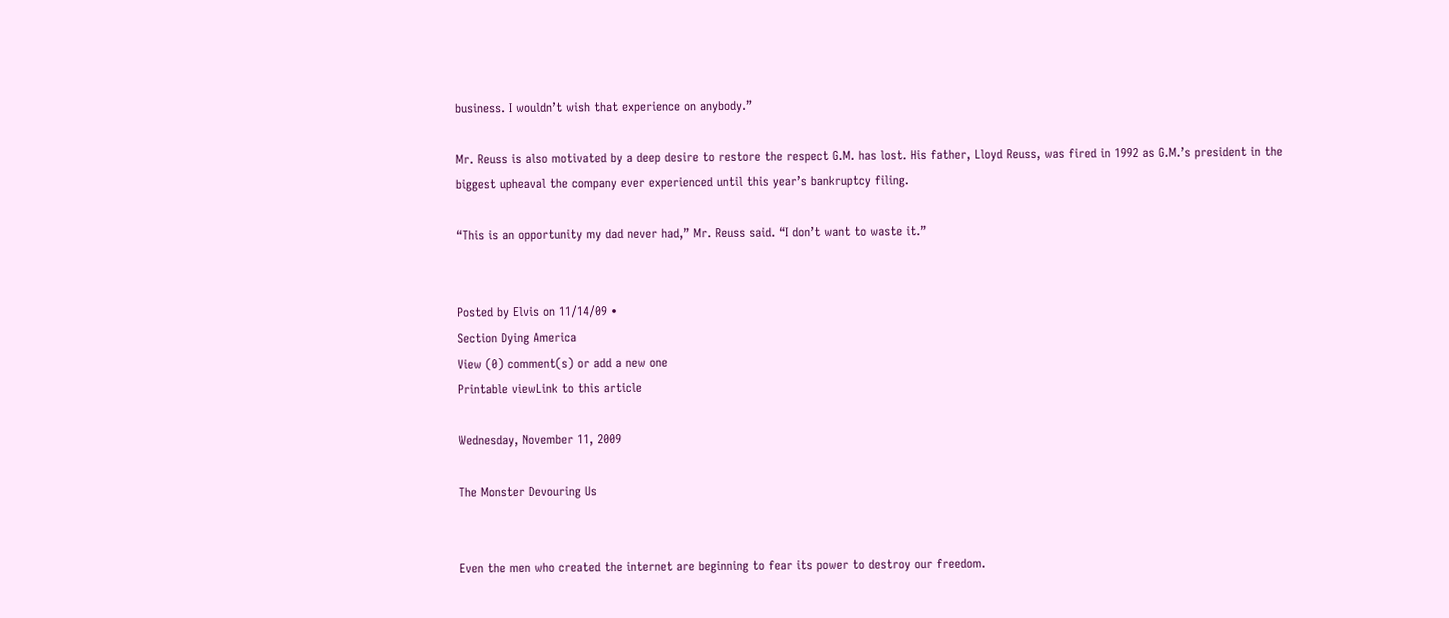business. I wouldn’t wish that experience on anybody.”

Mr. Reuss is also motivated by a deep desire to restore the respect G.M. has lost. His father, Lloyd Reuss, was fired in 1992 as G.M.’s president in the biggest upheaval the company ever experienced until this year’s bankruptcy filing.

“This is an opportunity my dad never had,” Mr. Reuss said. “I don’t want to waste it.”


Posted by Elvis on 11/14/09 •
Section Dying America
View (0) comment(s) or add a new one
Printable viewLink to this article

Wednesday, November 11, 2009

The Monster Devouring Us


Even the men who created the internet are beginning to fear its power to destroy our freedom.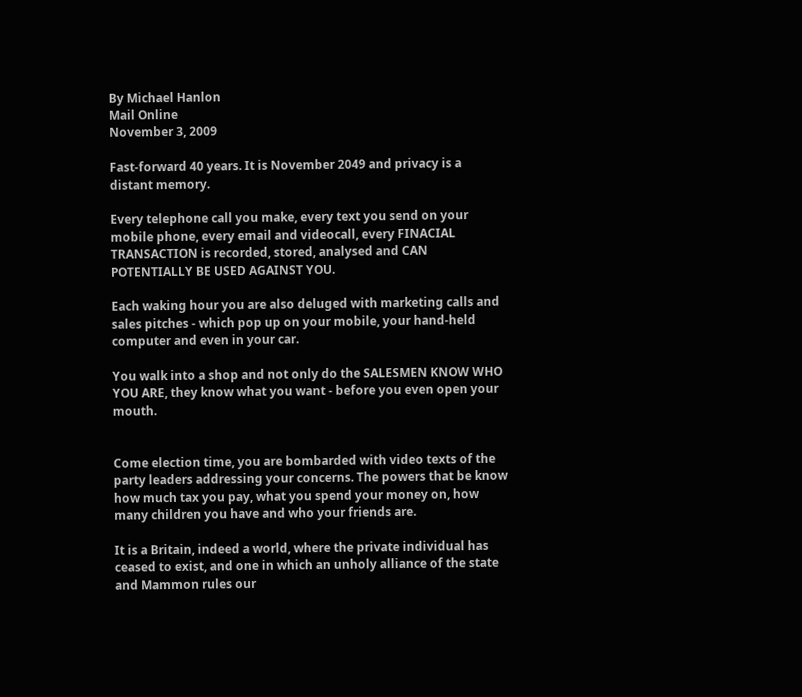By Michael Hanlon
Mail Online
November 3, 2009

Fast-forward 40 years. It is November 2049 and privacy is a distant memory.

Every telephone call you make, every text you send on your mobile phone, every email and videocall, every FINACIAL TRANSACTION is recorded, stored, analysed and CAN POTENTIALLY BE USED AGAINST YOU.

Each waking hour you are also deluged with marketing calls and sales pitches - which pop up on your mobile, your hand-held computer and even in your car.

You walk into a shop and not only do the SALESMEN KNOW WHO YOU ARE, they know what you want - before you even open your mouth.


Come election time, you are bombarded with video texts of the party leaders addressing your concerns. The powers that be know how much tax you pay, what you spend your money on, how many children you have and who your friends are.

It is a Britain, indeed a world, where the private individual has ceased to exist, and one in which an unholy alliance of the state and Mammon rules our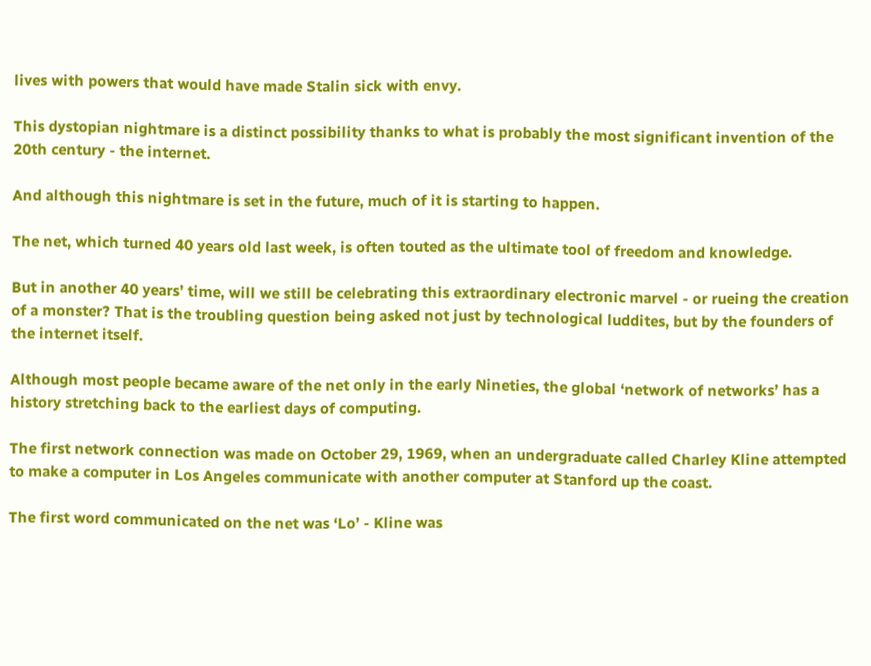lives with powers that would have made Stalin sick with envy.

This dystopian nightmare is a distinct possibility thanks to what is probably the most significant invention of the 20th century - the internet.

And although this nightmare is set in the future, much of it is starting to happen.

The net, which turned 40 years old last week, is often touted as the ultimate tool of freedom and knowledge.

But in another 40 years’ time, will we still be celebrating this extraordinary electronic marvel - or rueing the creation of a monster? That is the troubling question being asked not just by technological luddites, but by the founders of the internet itself.

Although most people became aware of the net only in the early Nineties, the global ‘network of networks’ has a history stretching back to the earliest days of computing.

The first network connection was made on October 29, 1969, when an undergraduate called Charley Kline attempted to make a computer in Los Angeles communicate with another computer at Stanford up the coast.

The first word communicated on the net was ‘Lo’ - Kline was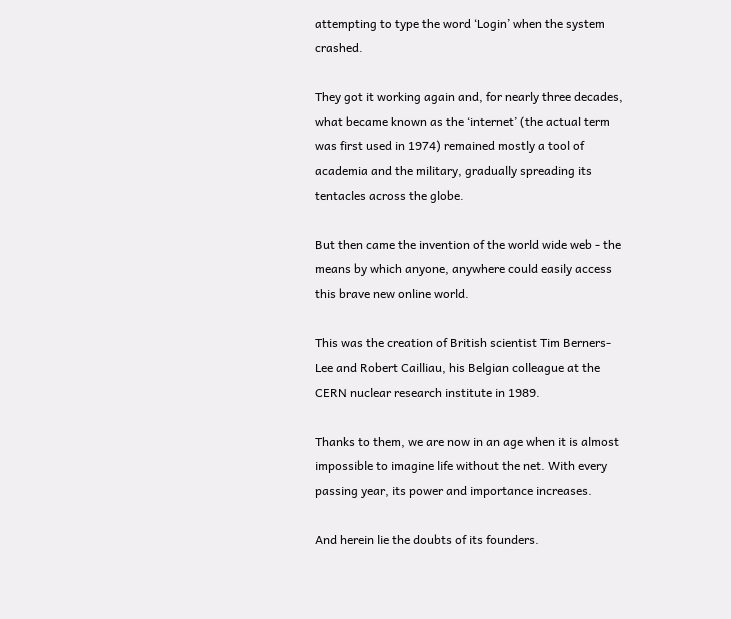attempting to type the word ‘Login’ when the system crashed.

They got it working again and, for nearly three decades, what became known as the ‘internet’ (the actual term was first used in 1974) remained mostly a tool of academia and the military, gradually spreading its tentacles across the globe.

But then came the invention of the world wide web - the means by which anyone, anywhere could easily access this brave new online world.

This was the creation of British scientist Tim Berners-Lee and Robert Cailliau, his Belgian colleague at the CERN nuclear research institute in 1989.

Thanks to them, we are now in an age when it is almost impossible to imagine life without the net. With every passing year, its power and importance increases.

And herein lie the doubts of its founders.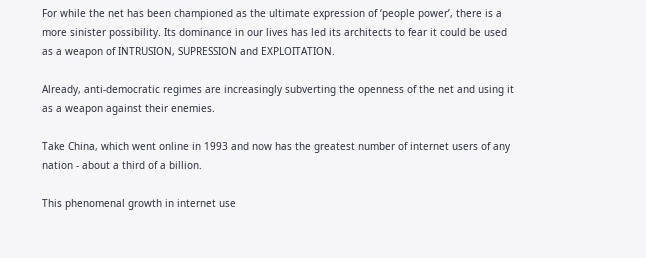For while the net has been championed as the ultimate expression of ‘people power’, there is a more sinister possibility. Its dominance in our lives has led its architects to fear it could be used as a weapon of INTRUSION, SUPRESSION and EXPLOITATION.

Already, anti-democratic regimes are increasingly subverting the openness of the net and using it as a weapon against their enemies.

Take China, which went online in 1993 and now has the greatest number of internet users of any nation - about a third of a billion.

This phenomenal growth in internet use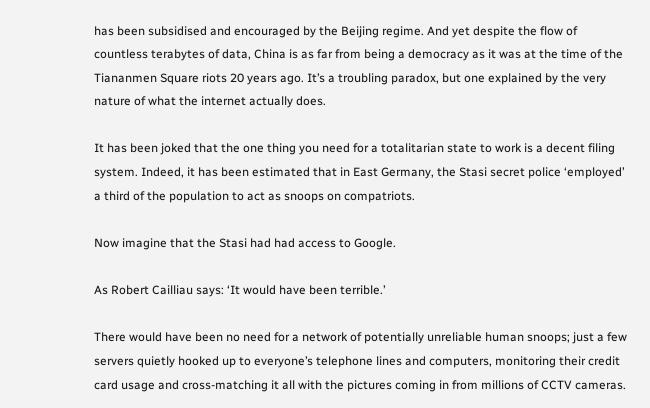has been subsidised and encouraged by the Beijing regime. And yet despite the flow of countless terabytes of data, China is as far from being a democracy as it was at the time of the Tiananmen Square riots 20 years ago. It’s a troubling paradox, but one explained by the very nature of what the internet actually does.

It has been joked that the one thing you need for a totalitarian state to work is a decent filing system. Indeed, it has been estimated that in East Germany, the Stasi secret police ‘employed’ a third of the population to act as snoops on compatriots.

Now imagine that the Stasi had had access to Google.

As Robert Cailliau says: ‘It would have been terrible.’

There would have been no need for a network of potentially unreliable human snoops; just a few servers quietly hooked up to everyone’s telephone lines and computers, monitoring their credit card usage and cross-matching it all with the pictures coming in from millions of CCTV cameras.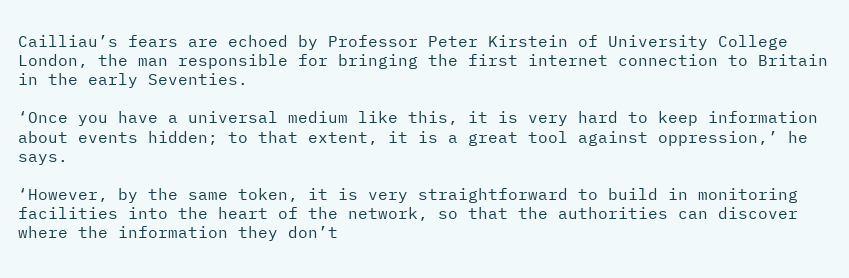Cailliau’s fears are echoed by Professor Peter Kirstein of University College London, the man responsible for bringing the first internet connection to Britain in the early Seventies.

‘Once you have a universal medium like this, it is very hard to keep information about events hidden; to that extent, it is a great tool against oppression,’ he says.

‘However, by the same token, it is very straightforward to build in monitoring facilities into the heart of the network, so that the authorities can discover where the information they don’t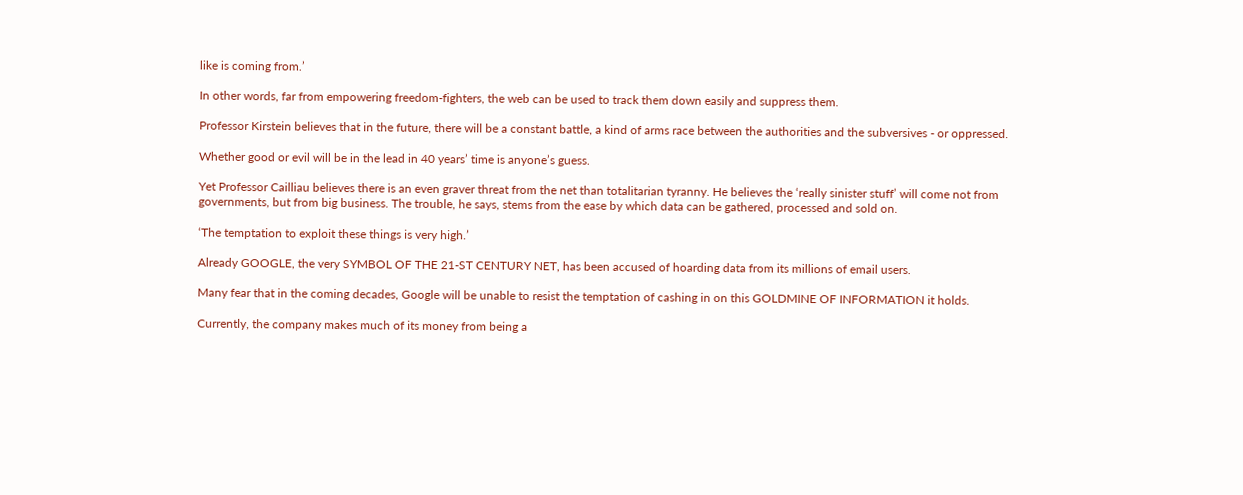like is coming from.’

In other words, far from empowering freedom-fighters, the web can be used to track them down easily and suppress them.

Professor Kirstein believes that in the future, there will be a constant battle, a kind of arms race between the authorities and the subversives - or oppressed.

Whether good or evil will be in the lead in 40 years’ time is anyone’s guess.

Yet Professor Cailliau believes there is an even graver threat from the net than totalitarian tyranny. He believes the ‘really sinister stuff’ will come not from governments, but from big business. The trouble, he says, stems from the ease by which data can be gathered, processed and sold on.

‘The temptation to exploit these things is very high.’

Already GOOGLE, the very SYMBOL OF THE 21-ST CENTURY NET, has been accused of hoarding data from its millions of email users.

Many fear that in the coming decades, Google will be unable to resist the temptation of cashing in on this GOLDMINE OF INFORMATION it holds.

Currently, the company makes much of its money from being a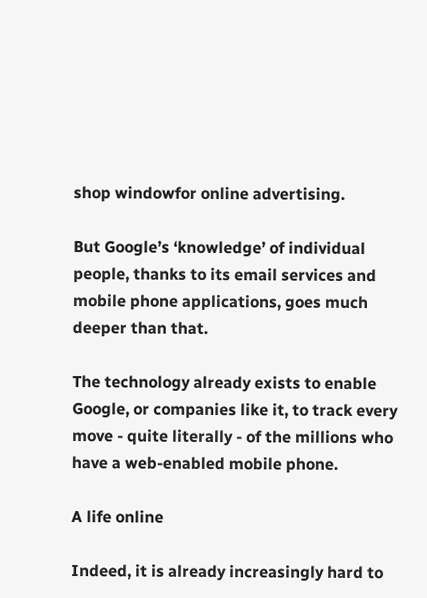shop windowfor online advertising.

But Google’s ‘knowledge’ of individual people, thanks to its email services and mobile phone applications, goes much deeper than that.

The technology already exists to enable Google, or companies like it, to track every move - quite literally - of the millions who have a web-enabled mobile phone.

A life online

Indeed, it is already increasingly hard to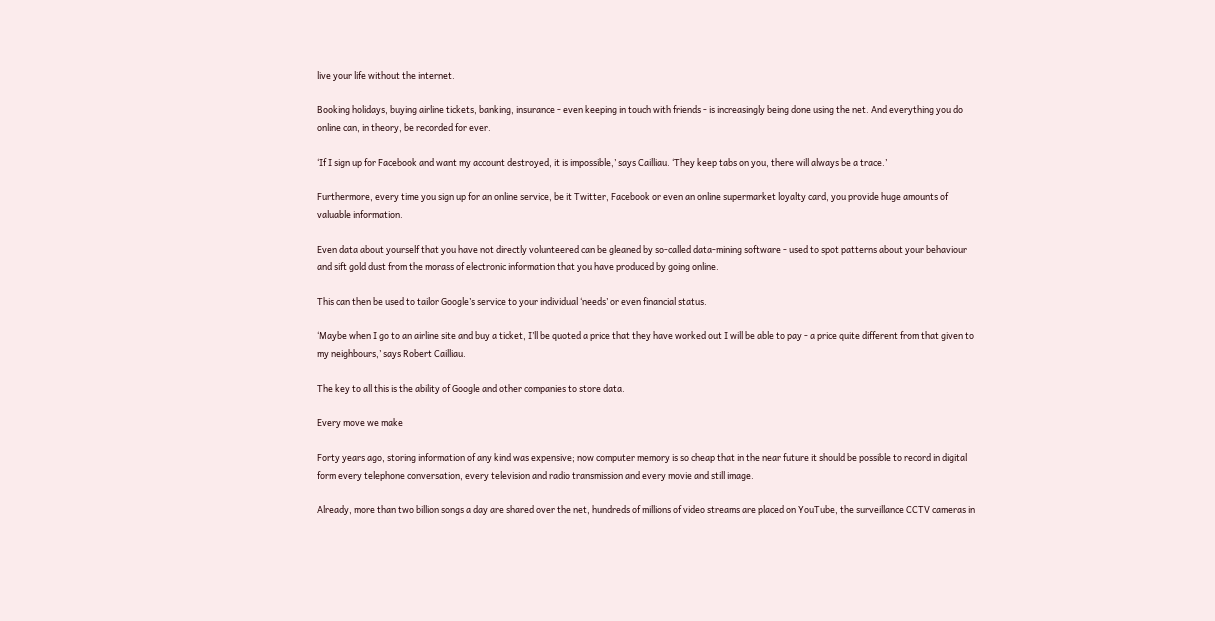live your life without the internet.

Booking holidays, buying airline tickets, banking, insurance - even keeping in touch with friends - is increasingly being done using the net. And everything you do online can, in theory, be recorded for ever.

‘If I sign up for Facebook and want my account destroyed, it is impossible,’ says Cailliau. ‘They keep tabs on you, there will always be a trace.’

Furthermore, every time you sign up for an online service, be it Twitter, Facebook or even an online supermarket loyalty card, you provide huge amounts of valuable information.

Even data about yourself that you have not directly volunteered can be gleaned by so-called data-mining software - used to spot patterns about your behaviour and sift gold dust from the morass of electronic information that you have produced by going online.

This can then be used to tailor Google’s service to your individual ‘needs’ or even financial status.

‘Maybe when I go to an airline site and buy a ticket, I’ll be quoted a price that they have worked out I will be able to pay - a price quite different from that given to my neighbours,’ says Robert Cailliau.

The key to all this is the ability of Google and other companies to store data.

Every move we make

Forty years ago, storing information of any kind was expensive; now computer memory is so cheap that in the near future it should be possible to record in digital form every telephone conversation, every television and radio transmission and every movie and still image.

Already, more than two billion songs a day are shared over the net, hundreds of millions of video streams are placed on YouTube, the surveillance CCTV cameras in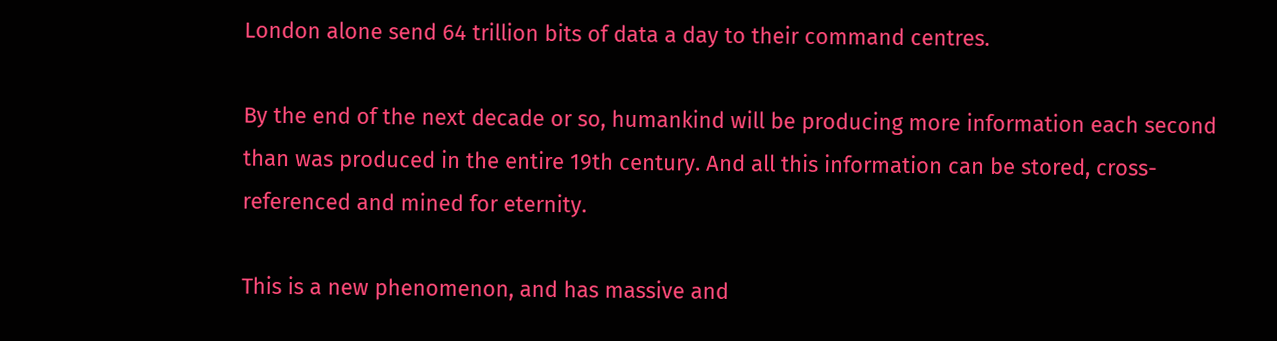London alone send 64 trillion bits of data a day to their command centres.

By the end of the next decade or so, humankind will be producing more information each second than was produced in the entire 19th century. And all this information can be stored, cross-referenced and mined for eternity.

This is a new phenomenon, and has massive and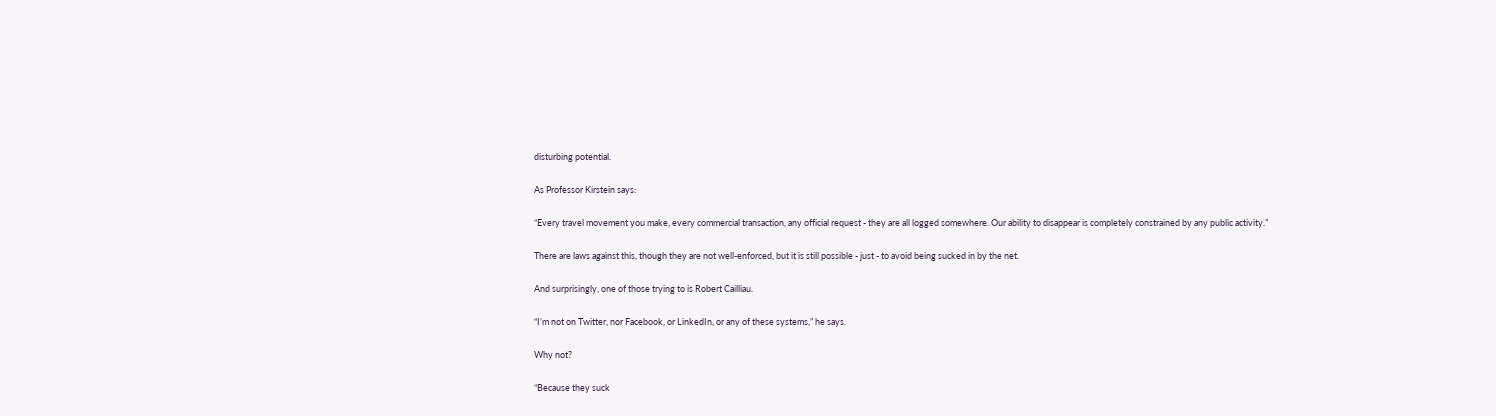disturbing potential.

As Professor Kirstein says:

“Every travel movement you make, every commercial transaction, any official request - they are all logged somewhere. Our ability to disappear is completely constrained by any public activity.”

There are laws against this, though they are not well-enforced, but it is still possible - just - to avoid being sucked in by the net.

And surprisingly, one of those trying to is Robert Cailliau.

“I’m not on Twitter, nor Facebook, or LinkedIn, or any of these systems,” he says.

Why not?

“Because they suck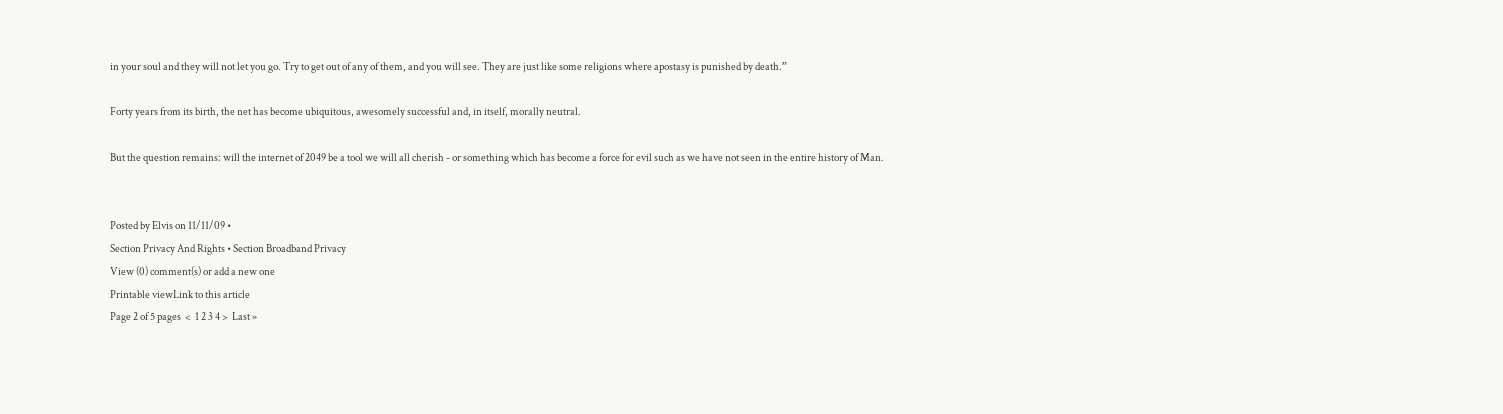in your soul and they will not let you go. Try to get out of any of them, and you will see. They are just like some religions where apostasy is punished by death.”

Forty years from its birth, the net has become ubiquitous, awesomely successful and, in itself, morally neutral.

But the question remains: will the internet of 2049 be a tool we will all cherish - or something which has become a force for evil such as we have not seen in the entire history of Man.


Posted by Elvis on 11/11/09 •
Section Privacy And Rights • Section Broadband Privacy
View (0) comment(s) or add a new one
Printable viewLink to this article
Page 2 of 5 pages  <  1 2 3 4 >  Last »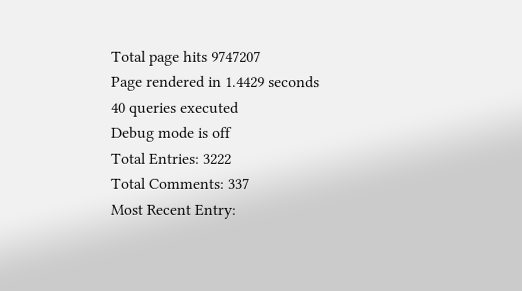Total page hits 9747207
Page rendered in 1.4429 seconds
40 queries executed
Debug mode is off
Total Entries: 3222
Total Comments: 337
Most Recent Entry: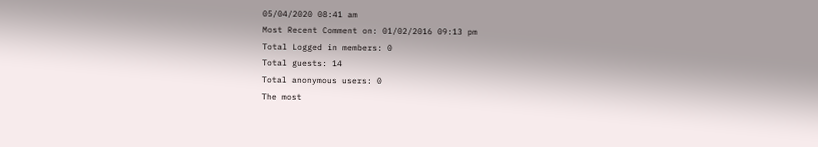05/04/2020 08:41 am
Most Recent Comment on: 01/02/2016 09:13 pm
Total Logged in members: 0
Total guests: 14
Total anonymous users: 0
The most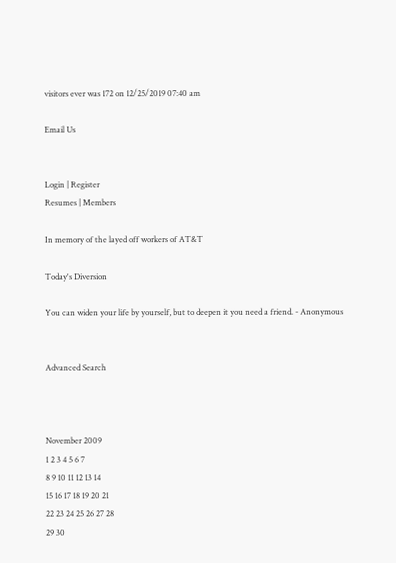visitors ever was 172 on 12/25/2019 07:40 am

Email Us


Login | Register
Resumes | Members

In memory of the layed off workers of AT&T

Today's Diversion

You can widen your life by yourself, but to deepen it you need a friend. - Anonymous


Advanced Search



November 2009
1 2 3 4 5 6 7
8 9 10 11 12 13 14
15 16 17 18 19 20 21
22 23 24 25 26 27 28
29 30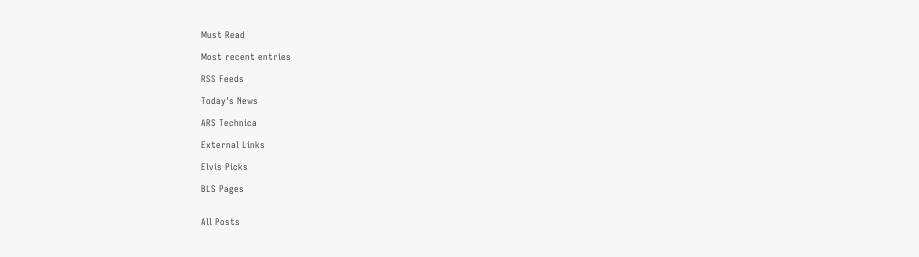Must Read

Most recent entries

RSS Feeds

Today's News

ARS Technica

External Links

Elvis Picks

BLS Pages


All Posts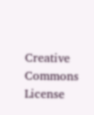Creative Commons License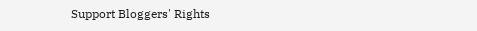Support Bloggers' Rights